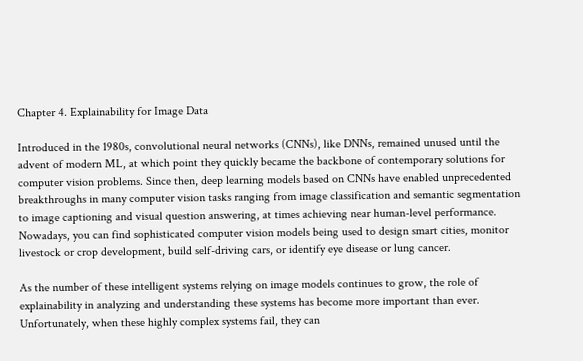Chapter 4. Explainability for Image Data

Introduced in the 1980s, convolutional neural networks (CNNs), like DNNs, remained unused until the advent of modern ML, at which point they quickly became the backbone of contemporary solutions for computer vision problems. Since then, deep learning models based on CNNs have enabled unprecedented breakthroughs in many computer vision tasks ranging from image classification and semantic segmentation to image captioning and visual question answering, at times achieving near human-level performance. Nowadays, you can find sophisticated computer vision models being used to design smart cities, monitor livestock or crop development, build self-driving cars, or identify eye disease or lung cancer.

As the number of these intelligent systems relying on image models continues to grow, the role of explainability in analyzing and understanding these systems has become more important than ever. Unfortunately, when these highly complex systems fail, they can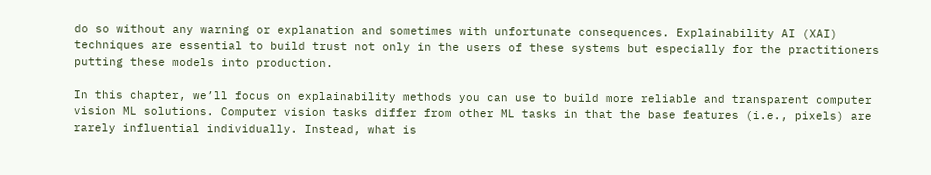do so without any warning or explanation and sometimes with unfortunate consequences. Explainability AI (XAI) techniques are essential to build trust not only in the users of these systems but especially for the practitioners putting these models into production.

In this chapter, we’ll focus on explainability methods you can use to build more reliable and transparent computer vision ML solutions. Computer vision tasks differ from other ML tasks in that the base features (i.e., pixels) are rarely influential individually. Instead, what is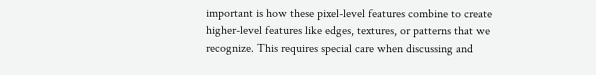important is how these pixel-level features combine to create higher-level features like edges, textures, or patterns that we recognize. This requires special care when discussing and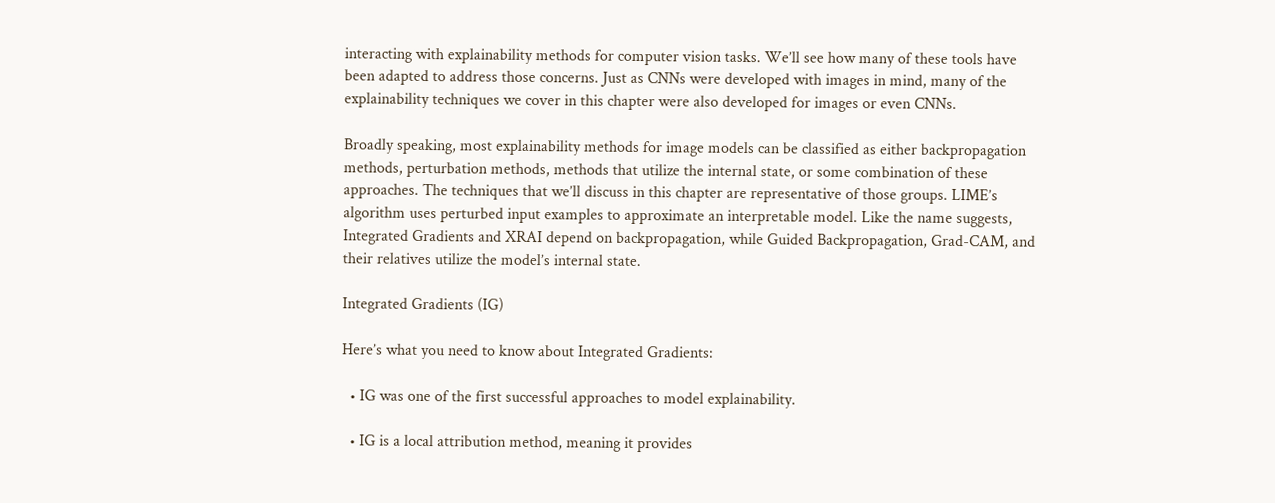interacting with explainability methods for computer vision tasks. We’ll see how many of these tools have been adapted to address those concerns. Just as CNNs were developed with images in mind, many of the explainability techniques we cover in this chapter were also developed for images or even CNNs.

Broadly speaking, most explainability methods for image models can be classified as either backpropagation methods, perturbation methods, methods that utilize the internal state, or some combination of these approaches. The techniques that we’ll discuss in this chapter are representative of those groups. LIME’s algorithm uses perturbed input examples to approximate an interpretable model. Like the name suggests, Integrated Gradients and XRAI depend on backpropagation, while Guided Backpropagation, Grad-CAM, and their relatives utilize the model’s internal state.

Integrated Gradients (IG)

Here’s what you need to know about Integrated Gradients:

  • IG was one of the first successful approaches to model explainability.

  • IG is a local attribution method, meaning it provides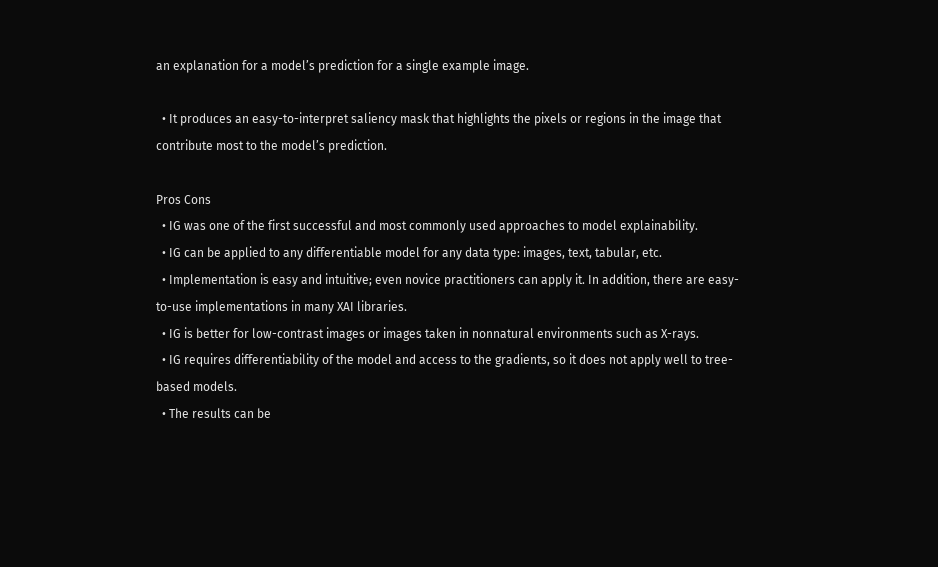an explanation for a model’s prediction for a single example image.

  • It produces an easy-to-interpret saliency mask that highlights the pixels or regions in the image that contribute most to the model’s prediction.

Pros Cons
  • IG was one of the first successful and most commonly used approaches to model explainability.
  • IG can be applied to any differentiable model for any data type: images, text, tabular, etc.
  • Implementation is easy and intuitive; even novice practitioners can apply it. In addition, there are easy-to-use implementations in many XAI libraries.
  • IG is better for low-contrast images or images taken in nonnatural environments such as X-rays.
  • IG requires differentiability of the model and access to the gradients, so it does not apply well to tree-based models.
  • The results can be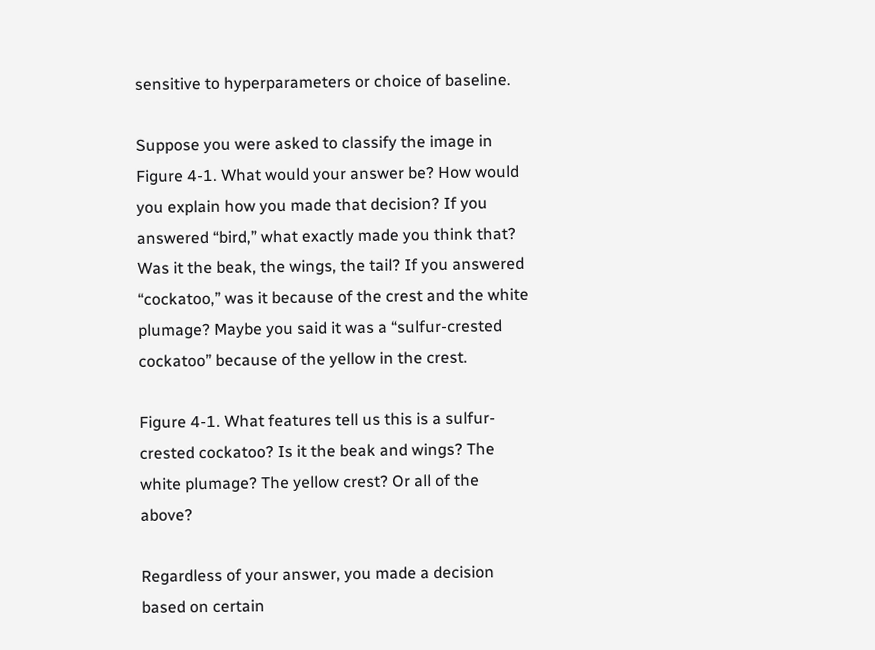sensitive to hyperparameters or choice of baseline.

Suppose you were asked to classify the image in Figure 4-1. What would your answer be? How would you explain how you made that decision? If you answered “bird,” what exactly made you think that? Was it the beak, the wings, the tail? If you answered “cockatoo,” was it because of the crest and the white plumage? Maybe you said it was a “sulfur-crested cockatoo” because of the yellow in the crest.

Figure 4-1. What features tell us this is a sulfur-crested cockatoo? Is it the beak and wings? The white plumage? The yellow crest? Or all of the above?

Regardless of your answer, you made a decision based on certain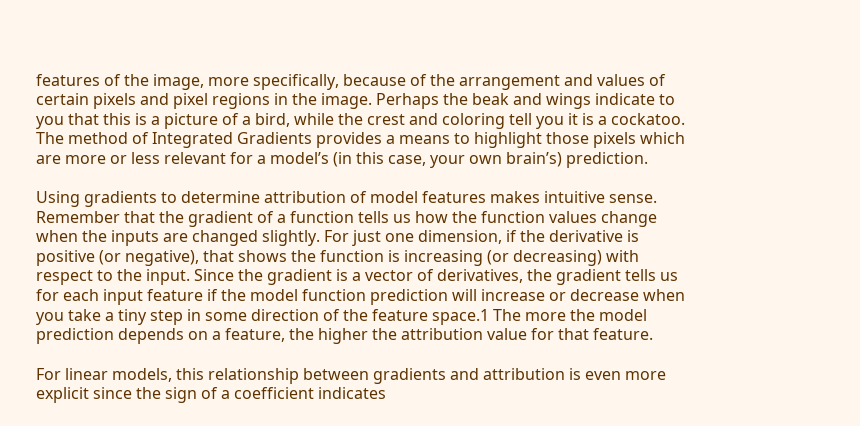features of the image, more specifically, because of the arrangement and values of certain pixels and pixel regions in the image. Perhaps the beak and wings indicate to you that this is a picture of a bird, while the crest and coloring tell you it is a cockatoo. The method of Integrated Gradients provides a means to highlight those pixels which are more or less relevant for a model’s (in this case, your own brain’s) prediction.

Using gradients to determine attribution of model features makes intuitive sense. Remember that the gradient of a function tells us how the function values change when the inputs are changed slightly. For just one dimension, if the derivative is positive (or negative), that shows the function is increasing (or decreasing) with respect to the input. Since the gradient is a vector of derivatives, the gradient tells us for each input feature if the model function prediction will increase or decrease when you take a tiny step in some direction of the feature space.1 The more the model prediction depends on a feature, the higher the attribution value for that feature.

For linear models, this relationship between gradients and attribution is even more explicit since the sign of a coefficient indicates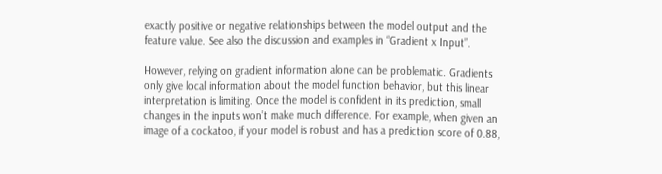exactly positive or negative relationships between the model output and the feature value. See also the discussion and examples in “Gradient x Input”.

However, relying on gradient information alone can be problematic. Gradients only give local information about the model function behavior, but this linear interpretation is limiting. Once the model is confident in its prediction, small changes in the inputs won’t make much difference. For example, when given an image of a cockatoo, if your model is robust and has a prediction score of 0.88,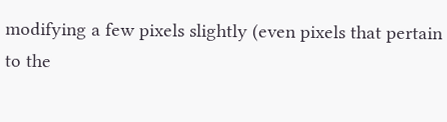modifying a few pixels slightly (even pixels that pertain to the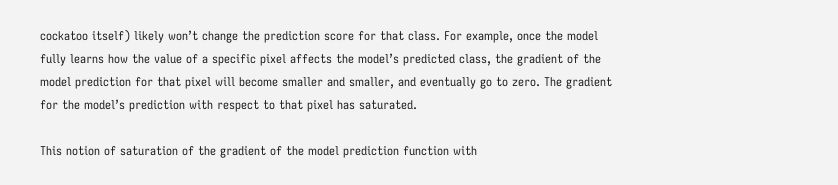cockatoo itself) likely won’t change the prediction score for that class. For example, once the model fully learns how the value of a specific pixel affects the model’s predicted class, the gradient of the model prediction for that pixel will become smaller and smaller, and eventually go to zero. The gradient for the model’s prediction with respect to that pixel has saturated.

This notion of saturation of the gradient of the model prediction function with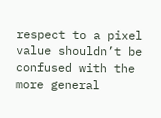respect to a pixel value shouldn’t be confused with the more general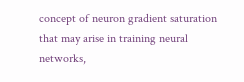concept of neuron gradient saturation that may arise in training neural networks,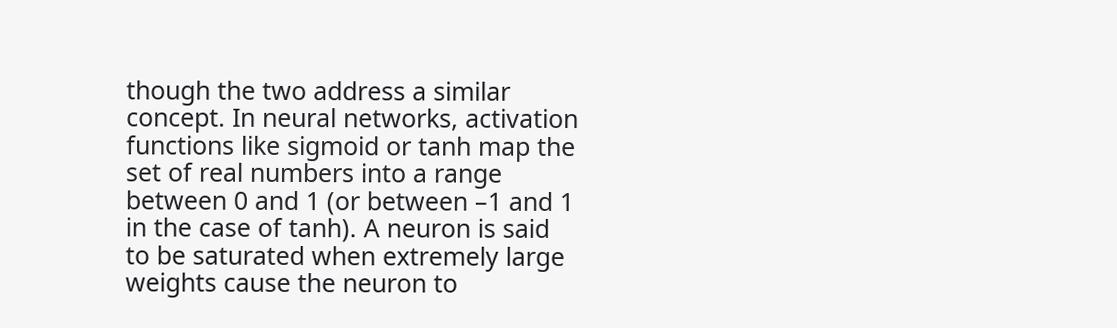though the two address a similar concept. In neural networks, activation functions like sigmoid or tanh map the set of real numbers into a range between 0 and 1 (or between –1 and 1 in the case of tanh). A neuron is said to be saturated when extremely large weights cause the neuron to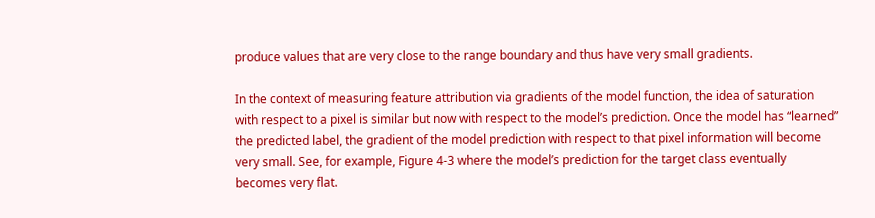produce values that are very close to the range boundary and thus have very small gradients.

In the context of measuring feature attribution via gradients of the model function, the idea of saturation with respect to a pixel is similar but now with respect to the model’s prediction. Once the model has “learned” the predicted label, the gradient of the model prediction with respect to that pixel information will become very small. See, for example, Figure 4-3 where the model’s prediction for the target class eventually becomes very flat.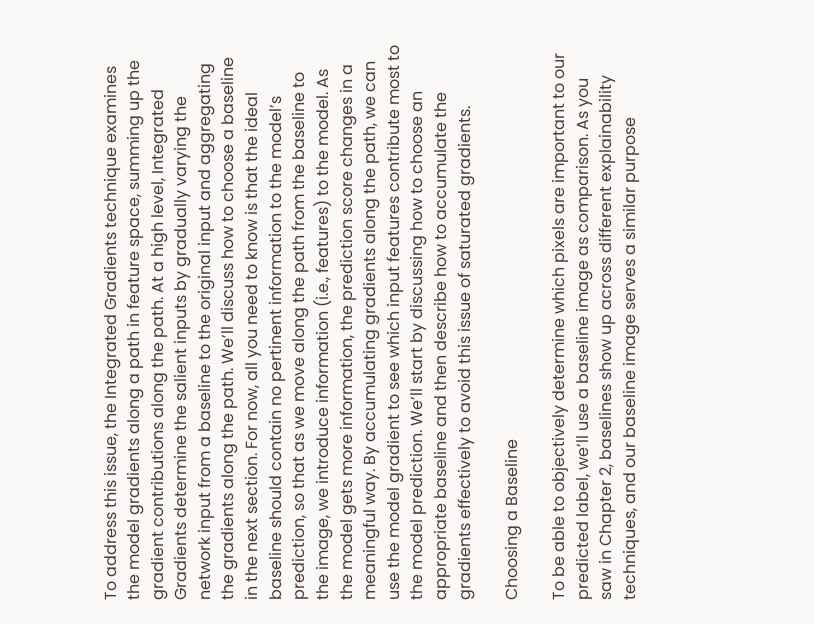To address this issue, the Integrated Gradients technique examines the model gradients along a path in feature space, summing up the gradient contributions along the path. At a high level, Integrated Gradients determine the salient inputs by gradually varying the network input from a baseline to the original input and aggregating the gradients along the path. We’ll discuss how to choose a baseline in the next section. For now, all you need to know is that the ideal baseline should contain no pertinent information to the model’s prediction, so that as we move along the path from the baseline to the image, we introduce information (i.e., features) to the model. As the model gets more information, the prediction score changes in a meaningful way. By accumulating gradients along the path, we can use the model gradient to see which input features contribute most to the model prediction. We’ll start by discussing how to choose an appropriate baseline and then describe how to accumulate the gradients effectively to avoid this issue of saturated gradients.

Choosing a Baseline

To be able to objectively determine which pixels are important to our predicted label, we’ll use a baseline image as comparison. As you saw in Chapter 2, baselines show up across different explainability techniques, and our baseline image serves a similar purpose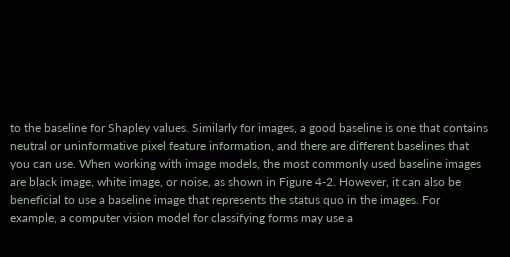to the baseline for Shapley values. Similarly for images, a good baseline is one that contains neutral or uninformative pixel feature information, and there are different baselines that you can use. When working with image models, the most commonly used baseline images are black image, white image, or noise, as shown in Figure 4-2. However, it can also be beneficial to use a baseline image that represents the status quo in the images. For example, a computer vision model for classifying forms may use a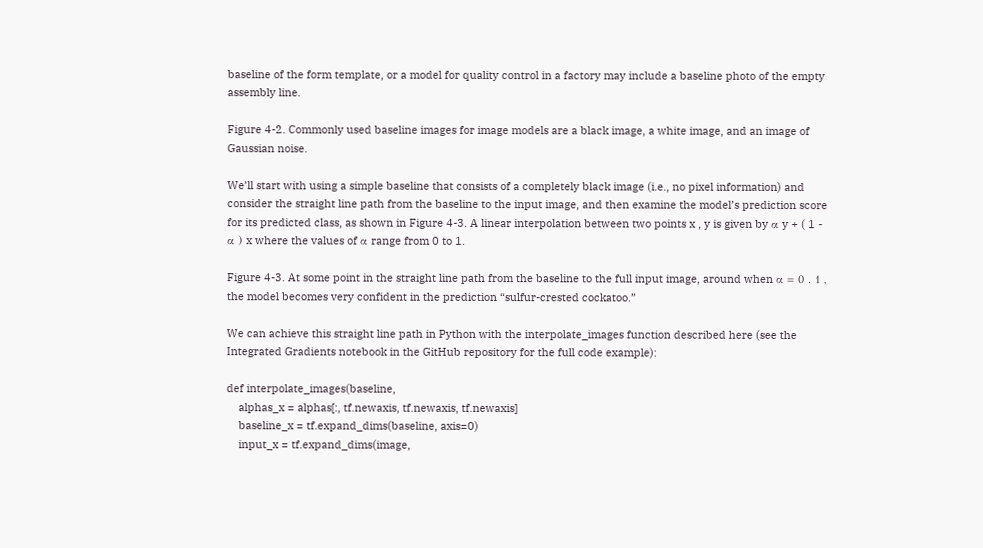baseline of the form template, or a model for quality control in a factory may include a baseline photo of the empty assembly line.

Figure 4-2. Commonly used baseline images for image models are a black image, a white image, and an image of Gaussian noise.

We’ll start with using a simple baseline that consists of a completely black image (i.e., no pixel information) and consider the straight line path from the baseline to the input image, and then examine the model’s prediction score for its predicted class, as shown in Figure 4-3. A linear interpolation between two points x , y is given by α y + ( 1 - α ) x where the values of α range from 0 to 1.

Figure 4-3. At some point in the straight line path from the baseline to the full input image, around when α = 0 . 1 , the model becomes very confident in the prediction “sulfur-crested cockatoo.”

We can achieve this straight line path in Python with the interpolate_images function described here (see the Integrated Gradients notebook in the GitHub repository for the full code example):

def interpolate_images(baseline,
    alphas_x = alphas[:, tf.newaxis, tf.newaxis, tf.newaxis]
    baseline_x = tf.expand_dims(baseline, axis=0)
    input_x = tf.expand_dims(image,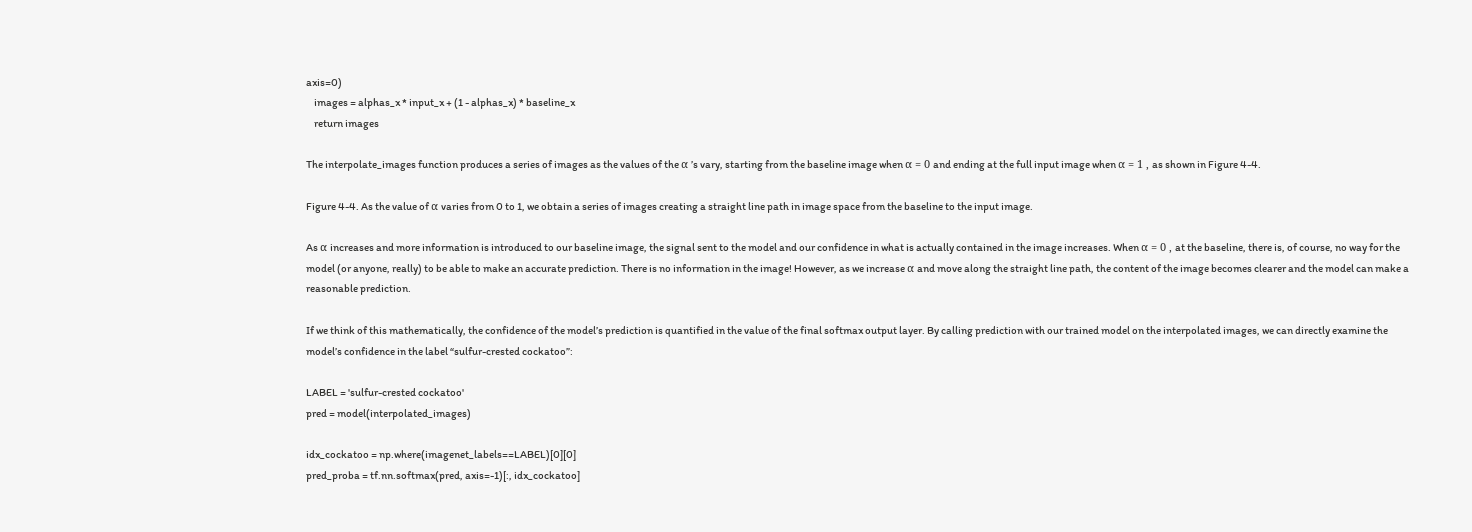axis=0)
    images = alphas_x * input_x + (1 - alphas_x) * baseline_x
    return images

The interpolate_images function produces a series of images as the values of the α ’s vary, starting from the baseline image when α = 0 and ending at the full input image when α = 1 , as shown in Figure 4-4.

Figure 4-4. As the value of α varies from 0 to 1, we obtain a series of images creating a straight line path in image space from the baseline to the input image.

As α increases and more information is introduced to our baseline image, the signal sent to the model and our confidence in what is actually contained in the image increases. When α = 0 , at the baseline, there is, of course, no way for the model (or anyone, really) to be able to make an accurate prediction. There is no information in the image! However, as we increase α and move along the straight line path, the content of the image becomes clearer and the model can make a reasonable prediction.

If we think of this mathematically, the confidence of the model’s prediction is quantified in the value of the final softmax output layer. By calling prediction with our trained model on the interpolated images, we can directly examine the model’s confidence in the label “sulfur-crested cockatoo”:

LABEL = 'sulfur-crested cockatoo'
pred = model(interpolated_images)

idx_cockatoo = np.where(imagenet_labels==LABEL)[0][0]
pred_proba = tf.nn.softmax(pred, axis=-1)[:, idx_cockatoo]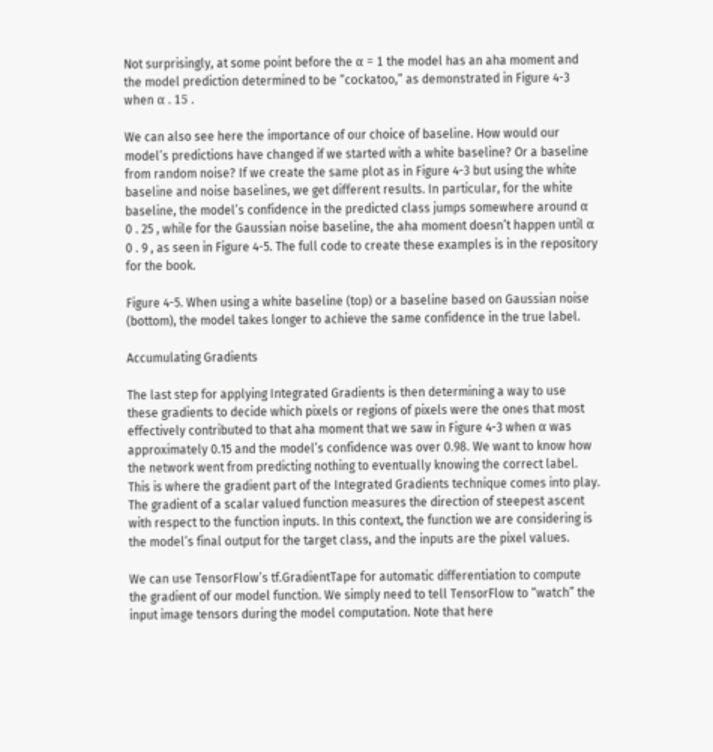Not surprisingly, at some point before the α = 1 the model has an aha moment and the model prediction determined to be “cockatoo,” as demonstrated in Figure 4-3 when α . 15 .

We can also see here the importance of our choice of baseline. How would our model’s predictions have changed if we started with a white baseline? Or a baseline from random noise? If we create the same plot as in Figure 4-3 but using the white baseline and noise baselines, we get different results. In particular, for the white baseline, the model’s confidence in the predicted class jumps somewhere around α 0 . 25 , while for the Gaussian noise baseline, the aha moment doesn’t happen until α 0 . 9 , as seen in Figure 4-5. The full code to create these examples is in the repository for the book.

Figure 4-5. When using a white baseline (top) or a baseline based on Gaussian noise (bottom), the model takes longer to achieve the same confidence in the true label.

Accumulating Gradients

The last step for applying Integrated Gradients is then determining a way to use these gradients to decide which pixels or regions of pixels were the ones that most effectively contributed to that aha moment that we saw in Figure 4-3 when α was approximately 0.15 and the model’s confidence was over 0.98. We want to know how the network went from predicting nothing to eventually knowing the correct label. This is where the gradient part of the Integrated Gradients technique comes into play. The gradient of a scalar valued function measures the direction of steepest ascent with respect to the function inputs. In this context, the function we are considering is the model’s final output for the target class, and the inputs are the pixel values.

We can use TensorFlow’s tf.GradientTape for automatic differentiation to compute the gradient of our model function. We simply need to tell TensorFlow to “watch” the input image tensors during the model computation. Note that here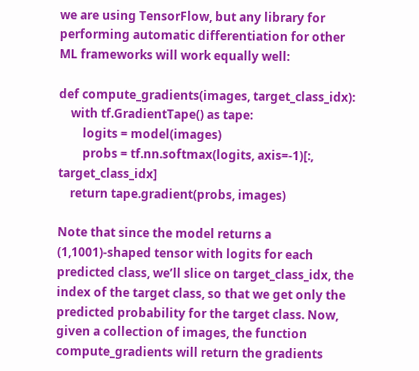we are using TensorFlow, but any library for performing automatic differentiation for other ML frameworks will work equally well:

def compute_gradients(images, target_class_idx):
    with tf.GradientTape() as tape:
        logits = model(images)
        probs = tf.nn.softmax(logits, axis=-1)[:, target_class_idx]
    return tape.gradient(probs, images)

Note that since the model returns a (1,1001)-shaped tensor with logits for each predicted class, we’ll slice on target_class_idx, the index of the target class, so that we get only the predicted probability for the target class. Now, given a collection of images, the function compute_gradients will return the gradients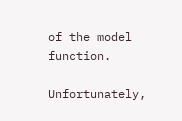of the model function.

Unfortunately,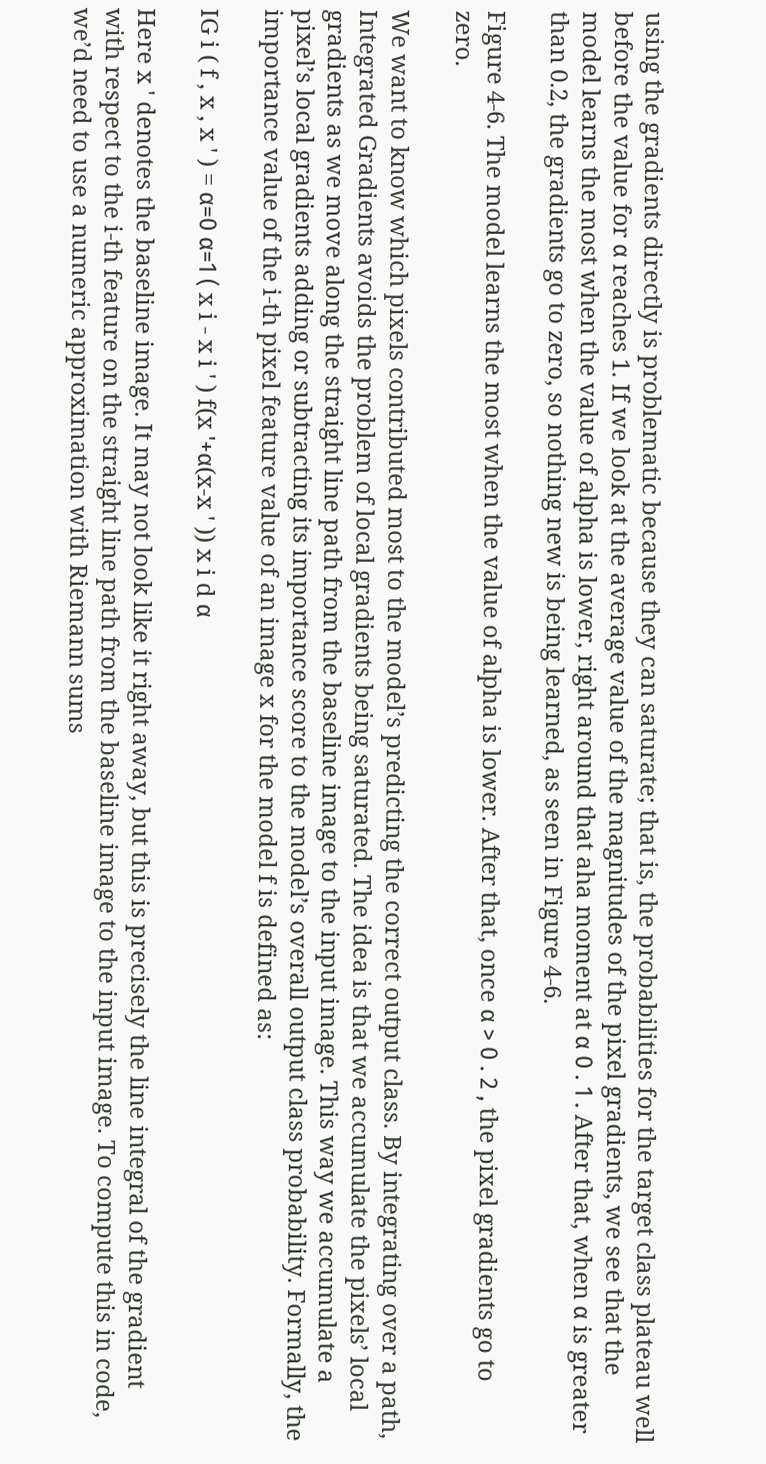using the gradients directly is problematic because they can saturate; that is, the probabilities for the target class plateau well before the value for α reaches 1. If we look at the average value of the magnitudes of the pixel gradients, we see that the model learns the most when the value of alpha is lower, right around that aha moment at α 0 . 1 . After that, when α is greater than 0.2, the gradients go to zero, so nothing new is being learned, as seen in Figure 4-6.

Figure 4-6. The model learns the most when the value of alpha is lower. After that, once α > 0 . 2 , the pixel gradients go to zero.

We want to know which pixels contributed most to the model’s predicting the correct output class. By integrating over a path, Integrated Gradients avoids the problem of local gradients being saturated. The idea is that we accumulate the pixels’ local gradients as we move along the straight line path from the baseline image to the input image. This way we accumulate a pixel’s local gradients adding or subtracting its importance score to the model’s overall output class probability. Formally, the importance value of the i-th pixel feature value of an image x for the model f is defined as:

IG i ( f , x , x ' ) = α=0 α=1 ( x i - x i ' ) f(x '+α(x-x ' )) x i d α

Here x ' denotes the baseline image. It may not look like it right away, but this is precisely the line integral of the gradient with respect to the i-th feature on the straight line path from the baseline image to the input image. To compute this in code, we’d need to use a numeric approximation with Riemann sums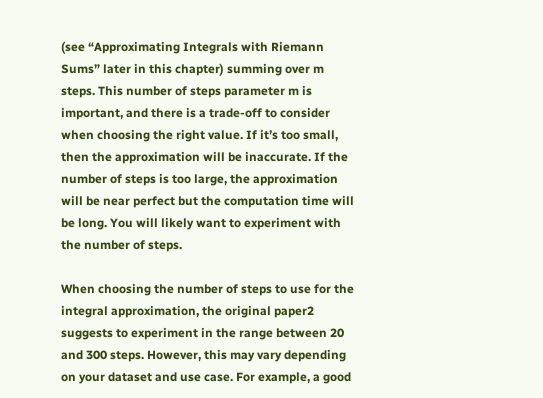(see “Approximating Integrals with Riemann Sums” later in this chapter) summing over m steps. This number of steps parameter m is important, and there is a trade-off to consider when choosing the right value. If it’s too small, then the approximation will be inaccurate. If the number of steps is too large, the approximation will be near perfect but the computation time will be long. You will likely want to experiment with the number of steps.

When choosing the number of steps to use for the integral approximation, the original paper2 suggests to experiment in the range between 20 and 300 steps. However, this may vary depending on your dataset and use case. For example, a good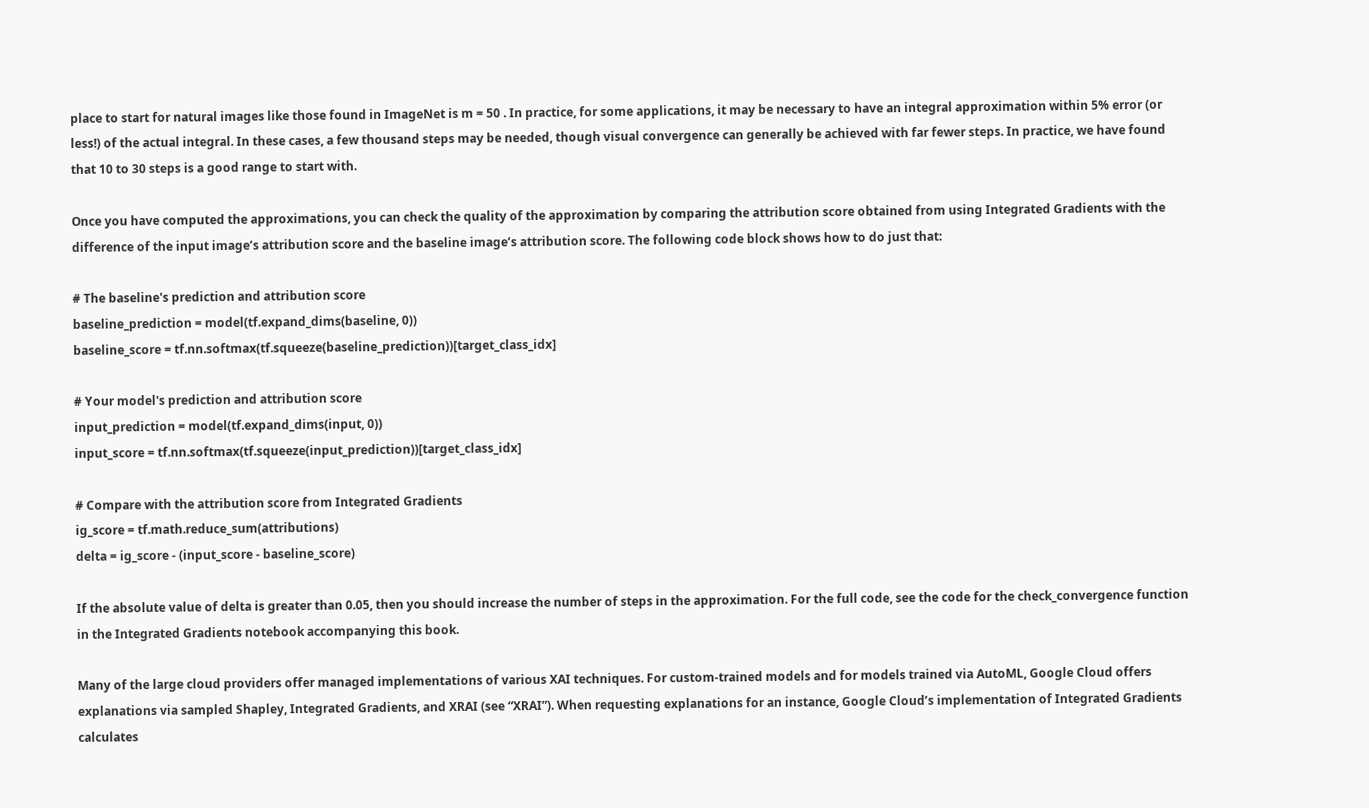place to start for natural images like those found in ImageNet is m = 50 . In practice, for some applications, it may be necessary to have an integral approximation within 5% error (or less!) of the actual integral. In these cases, a few thousand steps may be needed, though visual convergence can generally be achieved with far fewer steps. In practice, we have found that 10 to 30 steps is a good range to start with.

Once you have computed the approximations, you can check the quality of the approximation by comparing the attribution score obtained from using Integrated Gradients with the difference of the input image’s attribution score and the baseline image’s attribution score. The following code block shows how to do just that:

# The baseline's prediction and attribution score
baseline_prediction = model(tf.expand_dims(baseline, 0))
baseline_score = tf.nn.softmax(tf.squeeze(baseline_prediction))[target_class_idx]

# Your model's prediction and attribution score
input_prediction = model(tf.expand_dims(input, 0))
input_score = tf.nn.softmax(tf.squeeze(input_prediction))[target_class_idx]

# Compare with the attribution score from Integrated Gradients
ig_score = tf.math.reduce_sum(attributions)
delta = ig_score - (input_score - baseline_score)

If the absolute value of delta is greater than 0.05, then you should increase the number of steps in the approximation. For the full code, see the code for the check_convergence function in the Integrated Gradients notebook accompanying this book.

Many of the large cloud providers offer managed implementations of various XAI techniques. For custom-trained models and for models trained via AutoML, Google Cloud offers explanations via sampled Shapley, Integrated Gradients, and XRAI (see “XRAI”). When requesting explanations for an instance, Google Cloud’s implementation of Integrated Gradients calculates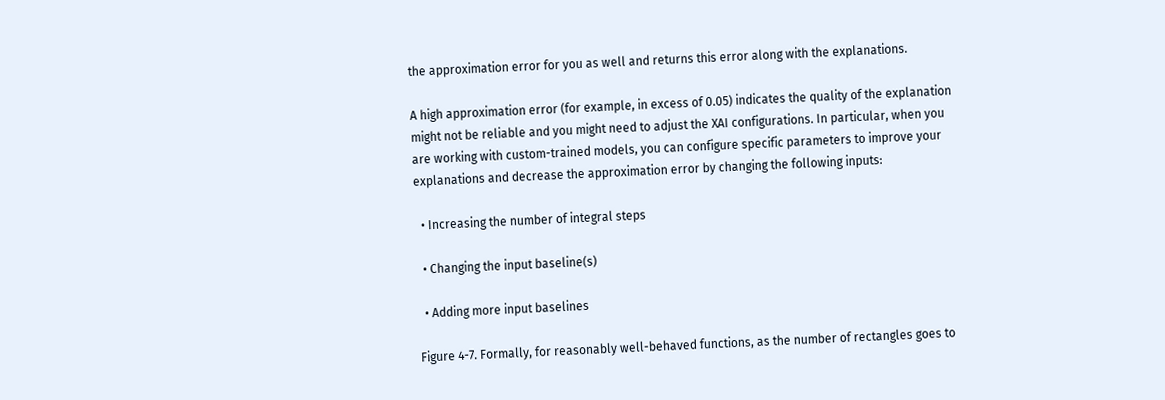the approximation error for you as well and returns this error along with the explanations.

A high approximation error (for example, in excess of 0.05) indicates the quality of the explanation might not be reliable and you might need to adjust the XAI configurations. In particular, when you are working with custom-trained models, you can configure specific parameters to improve your explanations and decrease the approximation error by changing the following inputs:

  • Increasing the number of integral steps

  • Changing the input baseline(s)

  • Adding more input baselines

Figure 4-7. Formally, for reasonably well-behaved functions, as the number of rectangles goes to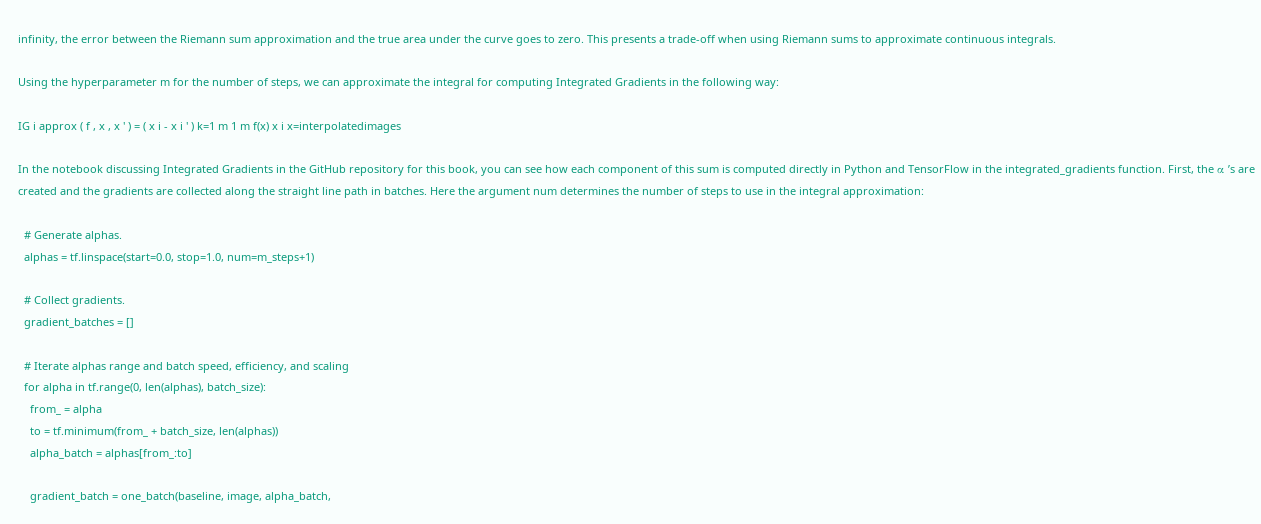infinity, the error between the Riemann sum approximation and the true area under the curve goes to zero. This presents a trade-off when using Riemann sums to approximate continuous integrals.

Using the hyperparameter m for the number of steps, we can approximate the integral for computing Integrated Gradients in the following way:

IG i approx ( f , x , x ' ) = ( x i - x i ' ) k=1 m 1 m f(x) x i x=interpolatedimages

In the notebook discussing Integrated Gradients in the GitHub repository for this book, you can see how each component of this sum is computed directly in Python and TensorFlow in the integrated_gradients function. First, the α ’s are created and the gradients are collected along the straight line path in batches. Here the argument num determines the number of steps to use in the integral approximation:

  # Generate alphas.
  alphas = tf.linspace(start=0.0, stop=1.0, num=m_steps+1)

  # Collect gradients.
  gradient_batches = []

  # Iterate alphas range and batch speed, efficiency, and scaling
  for alpha in tf.range(0, len(alphas), batch_size):
    from_ = alpha
    to = tf.minimum(from_ + batch_size, len(alphas))
    alpha_batch = alphas[from_:to]

    gradient_batch = one_batch(baseline, image, alpha_batch,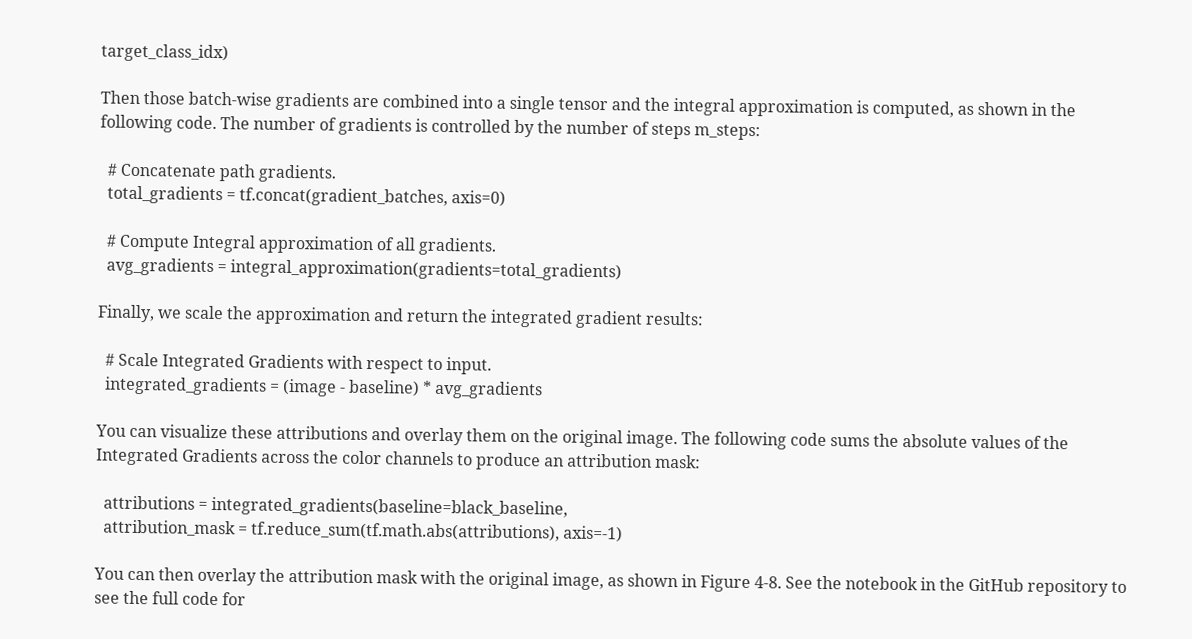target_class_idx)

Then those batch-wise gradients are combined into a single tensor and the integral approximation is computed, as shown in the following code. The number of gradients is controlled by the number of steps m_steps:

  # Concatenate path gradients.
  total_gradients = tf.concat(gradient_batches, axis=0)

  # Compute Integral approximation of all gradients.
  avg_gradients = integral_approximation(gradients=total_gradients)

Finally, we scale the approximation and return the integrated gradient results:

  # Scale Integrated Gradients with respect to input.
  integrated_gradients = (image - baseline) * avg_gradients

You can visualize these attributions and overlay them on the original image. The following code sums the absolute values of the Integrated Gradients across the color channels to produce an attribution mask:

  attributions = integrated_gradients(baseline=black_baseline,
  attribution_mask = tf.reduce_sum(tf.math.abs(attributions), axis=-1)

You can then overlay the attribution mask with the original image, as shown in Figure 4-8. See the notebook in the GitHub repository to see the full code for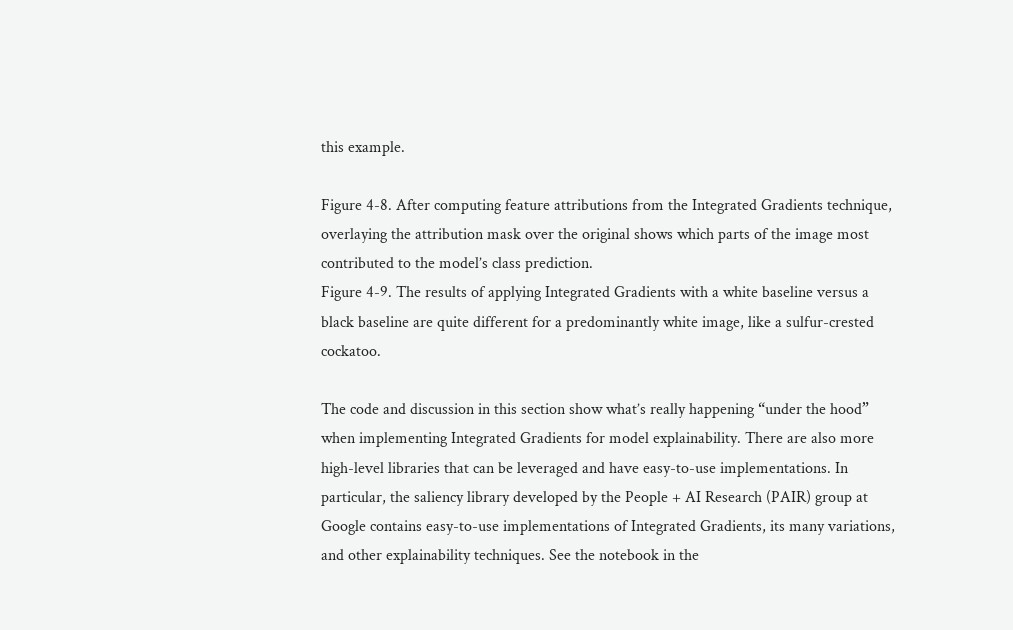this example.

Figure 4-8. After computing feature attributions from the Integrated Gradients technique, overlaying the attribution mask over the original shows which parts of the image most contributed to the model’s class prediction.
Figure 4-9. The results of applying Integrated Gradients with a white baseline versus a black baseline are quite different for a predominantly white image, like a sulfur-crested cockatoo.

The code and discussion in this section show what’s really happening “under the hood” when implementing Integrated Gradients for model explainability. There are also more high-level libraries that can be leveraged and have easy-to-use implementations. In particular, the saliency library developed by the People + AI Research (PAIR) group at Google contains easy-to-use implementations of Integrated Gradients, its many variations, and other explainability techniques. See the notebook in the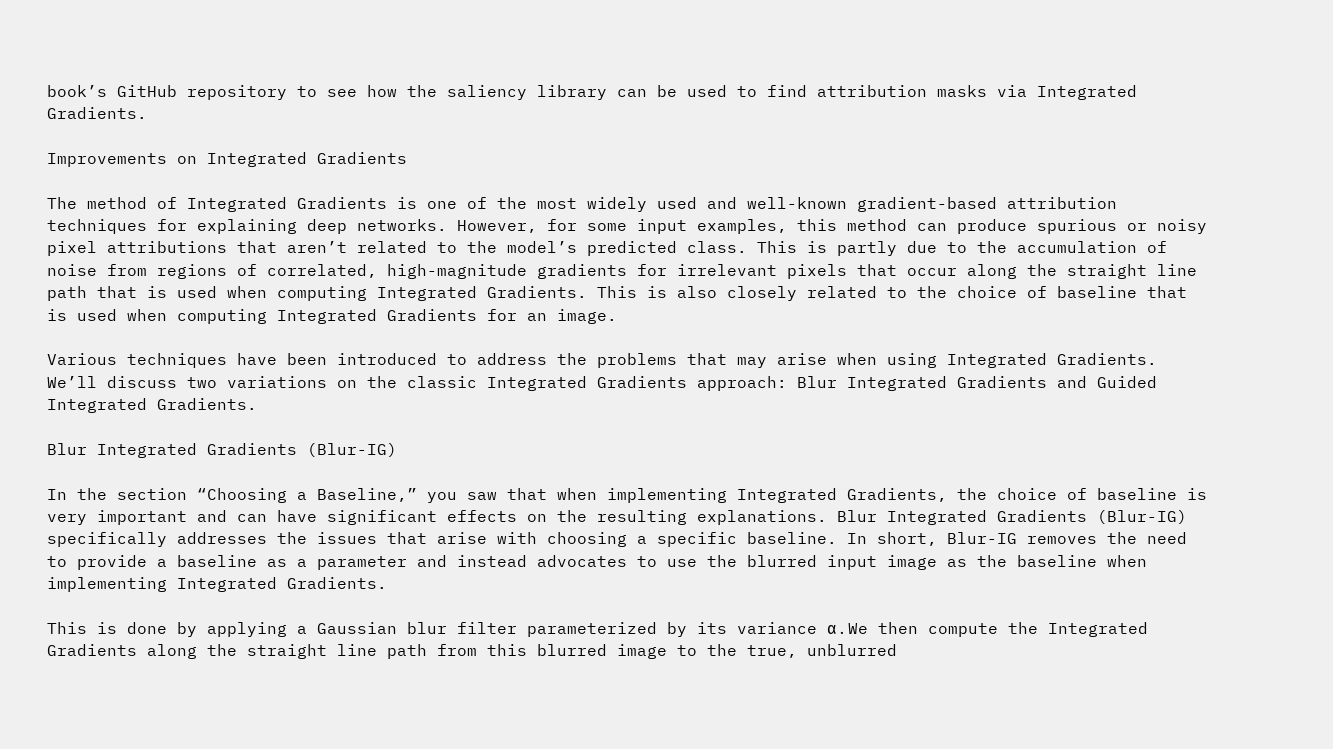book’s GitHub repository to see how the saliency library can be used to find attribution masks via Integrated Gradients.

Improvements on Integrated Gradients

The method of Integrated Gradients is one of the most widely used and well-known gradient-based attribution techniques for explaining deep networks. However, for some input examples, this method can produce spurious or noisy pixel attributions that aren’t related to the model’s predicted class. This is partly due to the accumulation of noise from regions of correlated, high-magnitude gradients for irrelevant pixels that occur along the straight line path that is used when computing Integrated Gradients. This is also closely related to the choice of baseline that is used when computing Integrated Gradients for an image.

Various techniques have been introduced to address the problems that may arise when using Integrated Gradients. We’ll discuss two variations on the classic Integrated Gradients approach: Blur Integrated Gradients and Guided Integrated Gradients.

Blur Integrated Gradients (Blur-IG)

In the section “Choosing a Baseline,” you saw that when implementing Integrated Gradients, the choice of baseline is very important and can have significant effects on the resulting explanations. Blur Integrated Gradients (Blur-IG) specifically addresses the issues that arise with choosing a specific baseline. In short, Blur-IG removes the need to provide a baseline as a parameter and instead advocates to use the blurred input image as the baseline when implementing Integrated Gradients.

This is done by applying a Gaussian blur filter parameterized by its variance α . We then compute the Integrated Gradients along the straight line path from this blurred image to the true, unblurred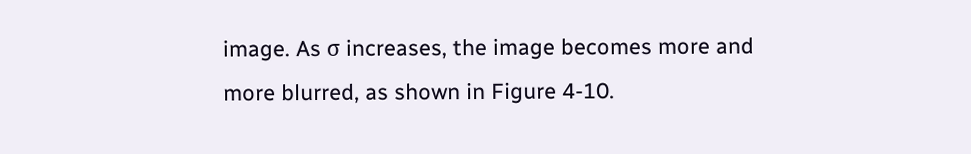image. As σ increases, the image becomes more and more blurred, as shown in Figure 4-10.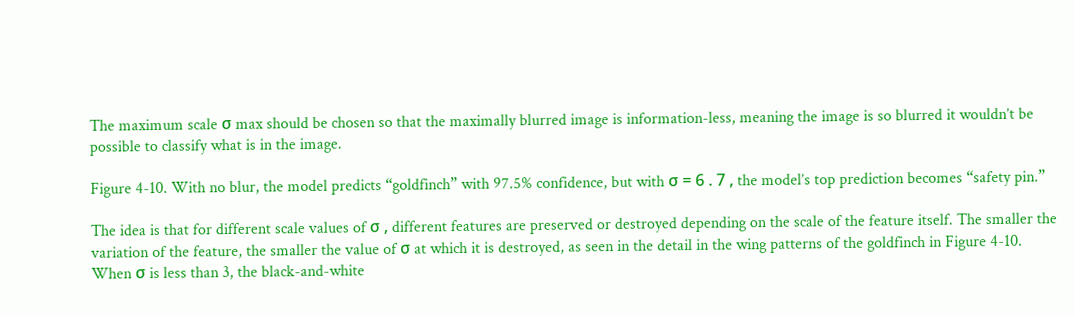The maximum scale σ max should be chosen so that the maximally blurred image is information-less, meaning the image is so blurred it wouldn’t be possible to classify what is in the image.

Figure 4-10. With no blur, the model predicts “goldfinch” with 97.5% confidence, but with σ = 6 . 7 , the model’s top prediction becomes “safety pin.”

The idea is that for different scale values of σ , different features are preserved or destroyed depending on the scale of the feature itself. The smaller the variation of the feature, the smaller the value of σ at which it is destroyed, as seen in the detail in the wing patterns of the goldfinch in Figure 4-10. When σ is less than 3, the black-and-white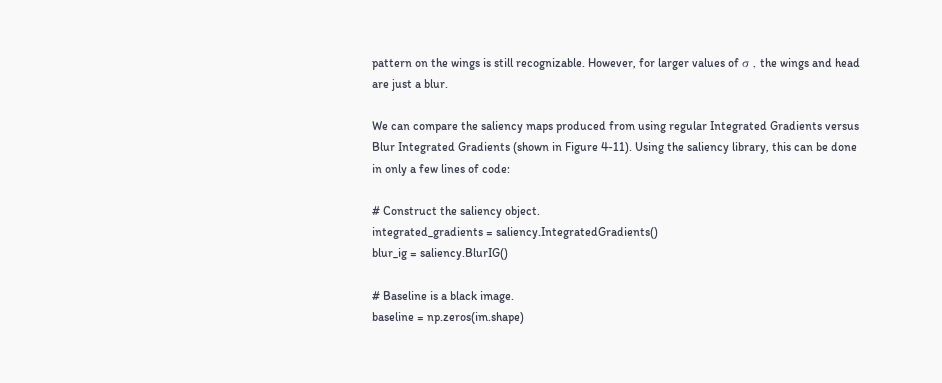pattern on the wings is still recognizable. However, for larger values of σ , the wings and head are just a blur.

We can compare the saliency maps produced from using regular Integrated Gradients versus Blur Integrated Gradients (shown in Figure 4-11). Using the saliency library, this can be done in only a few lines of code:

# Construct the saliency object.
integrated_gradients = saliency.IntegratedGradients()
blur_ig = saliency.BlurIG()

# Baseline is a black image.
baseline = np.zeros(im.shape)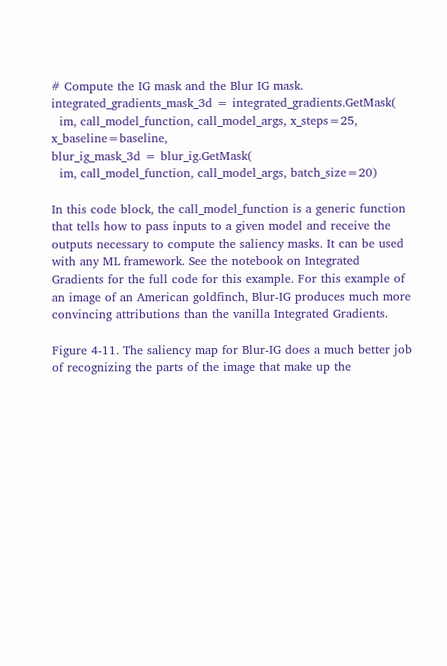# Compute the IG mask and the Blur IG mask.
integrated_gradients_mask_3d = integrated_gradients.GetMask(
  im, call_model_function, call_model_args, x_steps=25, x_baseline=baseline,
blur_ig_mask_3d = blur_ig.GetMask(
  im, call_model_function, call_model_args, batch_size=20)

In this code block, the call_model_function is a generic function that tells how to pass inputs to a given model and receive the outputs necessary to compute the saliency masks. It can be used with any ML framework. See the notebook on Integrated Gradients for the full code for this example. For this example of an image of an American goldfinch, Blur-IG produces much more convincing attributions than the vanilla Integrated Gradients.

Figure 4-11. The saliency map for Blur-IG does a much better job of recognizing the parts of the image that make up the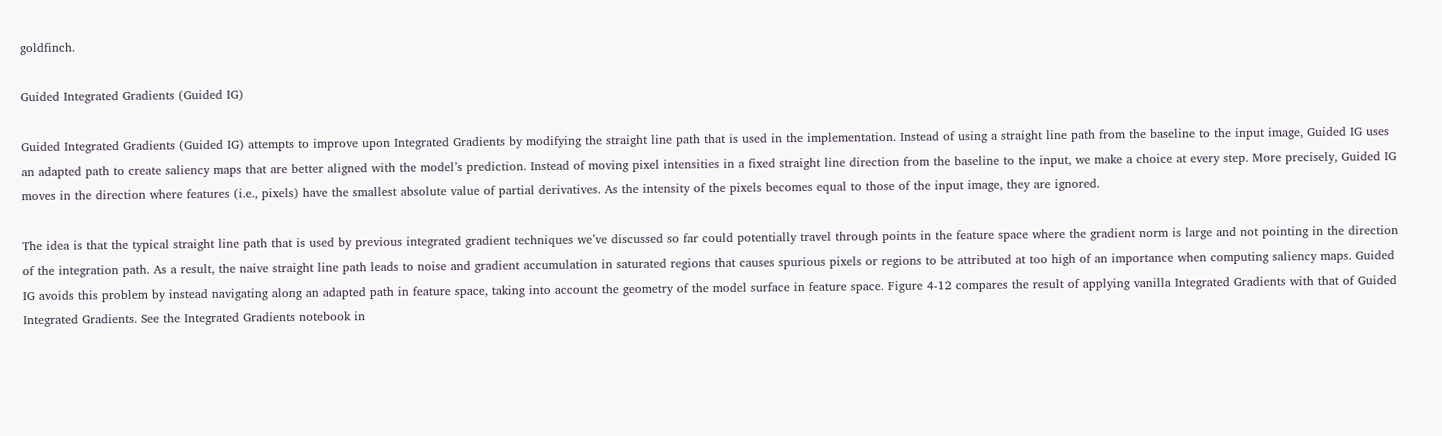goldfinch.

Guided Integrated Gradients (Guided IG)

Guided Integrated Gradients (Guided IG) attempts to improve upon Integrated Gradients by modifying the straight line path that is used in the implementation. Instead of using a straight line path from the baseline to the input image, Guided IG uses an adapted path to create saliency maps that are better aligned with the model’s prediction. Instead of moving pixel intensities in a fixed straight line direction from the baseline to the input, we make a choice at every step. More precisely, Guided IG moves in the direction where features (i.e., pixels) have the smallest absolute value of partial derivatives. As the intensity of the pixels becomes equal to those of the input image, they are ignored.

The idea is that the typical straight line path that is used by previous integrated gradient techniques we’ve discussed so far could potentially travel through points in the feature space where the gradient norm is large and not pointing in the direction of the integration path. As a result, the naive straight line path leads to noise and gradient accumulation in saturated regions that causes spurious pixels or regions to be attributed at too high of an importance when computing saliency maps. Guided IG avoids this problem by instead navigating along an adapted path in feature space, taking into account the geometry of the model surface in feature space. Figure 4-12 compares the result of applying vanilla Integrated Gradients with that of Guided Integrated Gradients. See the Integrated Gradients notebook in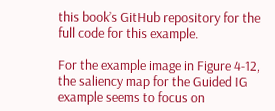this book’s GitHub repository for the full code for this example.

For the example image in Figure 4-12, the saliency map for the Guided IG example seems to focus on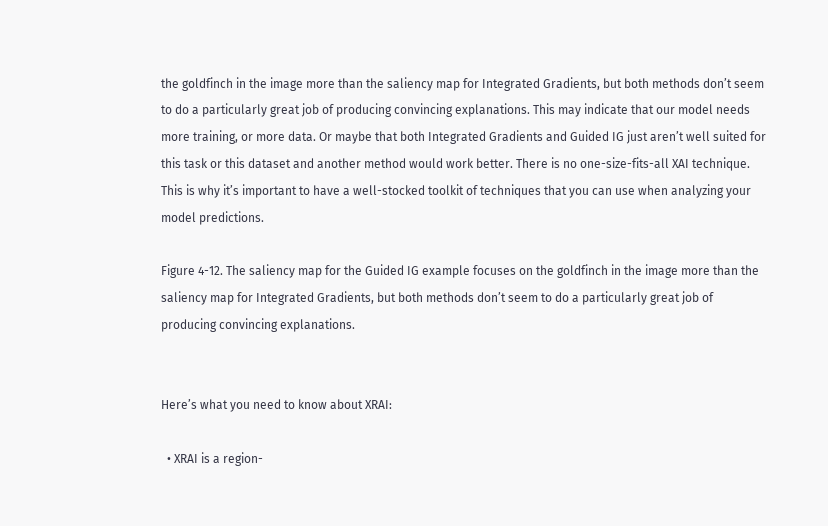the goldfinch in the image more than the saliency map for Integrated Gradients, but both methods don’t seem to do a particularly great job of producing convincing explanations. This may indicate that our model needs more training, or more data. Or maybe that both Integrated Gradients and Guided IG just aren’t well suited for this task or this dataset and another method would work better. There is no one-size-fits-all XAI technique. This is why it’s important to have a well-stocked toolkit of techniques that you can use when analyzing your model predictions.

Figure 4-12. The saliency map for the Guided IG example focuses on the goldfinch in the image more than the saliency map for Integrated Gradients, but both methods don’t seem to do a particularly great job of producing convincing explanations.


Here’s what you need to know about XRAI:

  • XRAI is a region-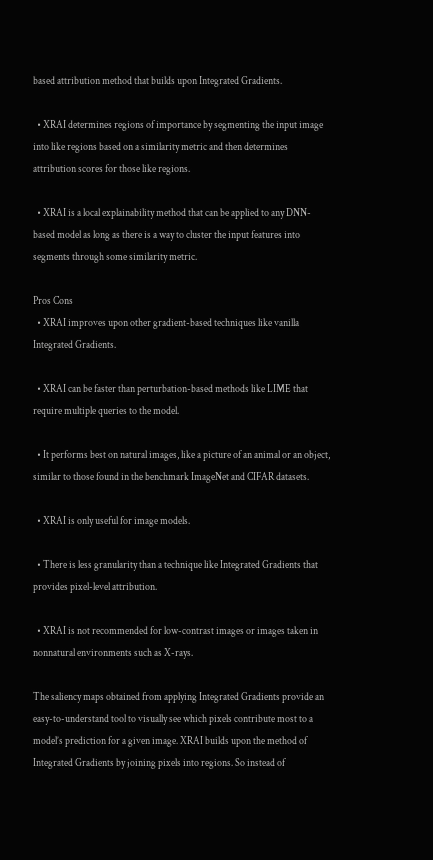based attribution method that builds upon Integrated Gradients.

  • XRAI determines regions of importance by segmenting the input image into like regions based on a similarity metric and then determines attribution scores for those like regions.

  • XRAI is a local explainability method that can be applied to any DNN-based model as long as there is a way to cluster the input features into segments through some similarity metric.

Pros Cons
  • XRAI improves upon other gradient-based techniques like vanilla Integrated Gradients.

  • XRAI can be faster than perturbation-based methods like LIME that require multiple queries to the model.

  • It performs best on natural images, like a picture of an animal or an object, similar to those found in the benchmark ImageNet and CIFAR datasets.

  • XRAI is only useful for image models.

  • There is less granularity than a technique like Integrated Gradients that provides pixel-level attribution.

  • XRAI is not recommended for low-contrast images or images taken in nonnatural environments such as X-rays.

The saliency maps obtained from applying Integrated Gradients provide an easy-to-understand tool to visually see which pixels contribute most to a model’s prediction for a given image. XRAI builds upon the method of Integrated Gradients by joining pixels into regions. So instead of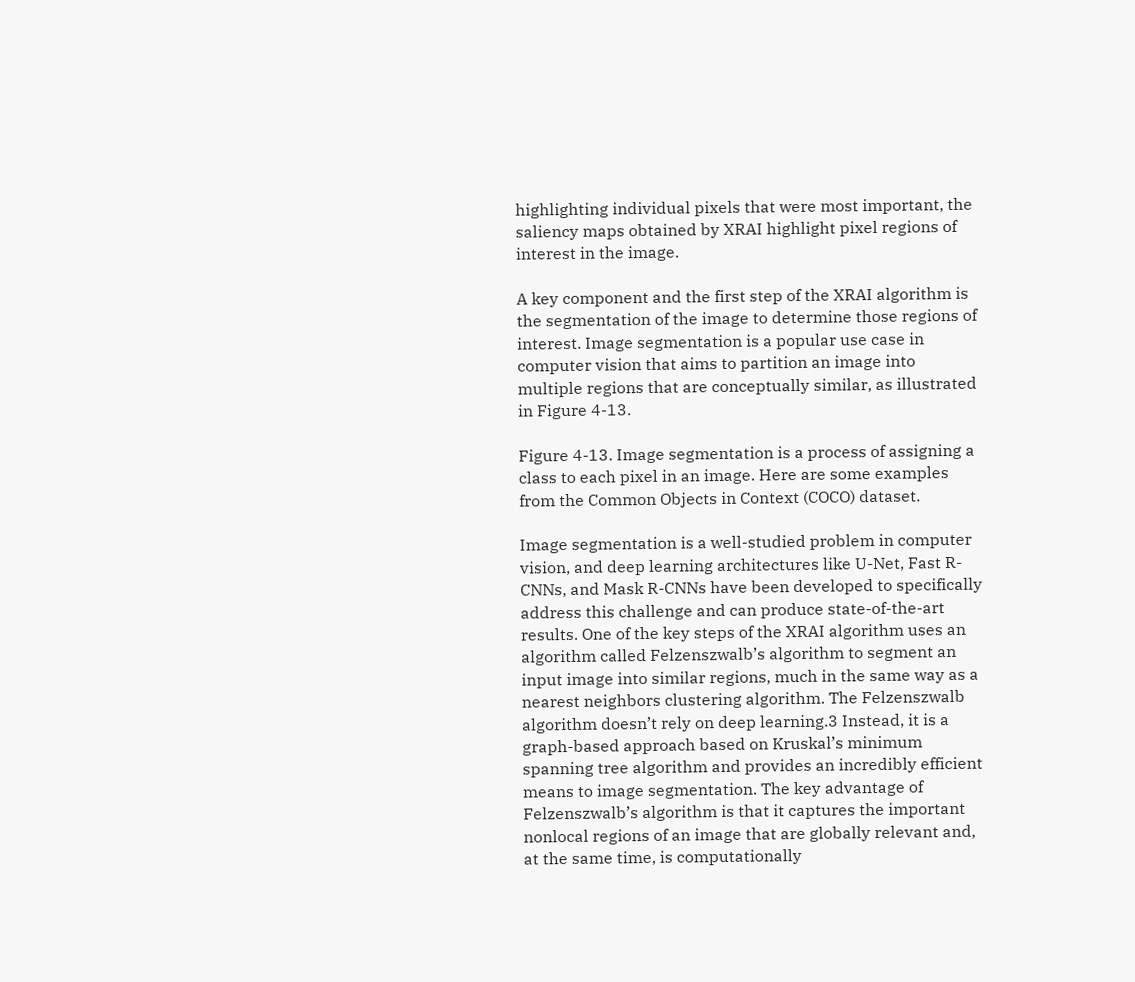highlighting individual pixels that were most important, the saliency maps obtained by XRAI highlight pixel regions of interest in the image.

A key component and the first step of the XRAI algorithm is the segmentation of the image to determine those regions of interest. Image segmentation is a popular use case in computer vision that aims to partition an image into multiple regions that are conceptually similar, as illustrated in Figure 4-13.

Figure 4-13. Image segmentation is a process of assigning a class to each pixel in an image. Here are some examples from the Common Objects in Context (COCO) dataset.

Image segmentation is a well-studied problem in computer vision, and deep learning architectures like U-Net, Fast R-CNNs, and Mask R-CNNs have been developed to specifically address this challenge and can produce state-of-the-art results. One of the key steps of the XRAI algorithm uses an algorithm called Felzenszwalb’s algorithm to segment an input image into similar regions, much in the same way as a nearest neighbors clustering algorithm. The Felzenszwalb algorithm doesn’t rely on deep learning.3 Instead, it is a graph-based approach based on Kruskal’s minimum spanning tree algorithm and provides an incredibly efficient means to image segmentation. The key advantage of Felzenszwalb’s algorithm is that it captures the important nonlocal regions of an image that are globally relevant and, at the same time, is computationally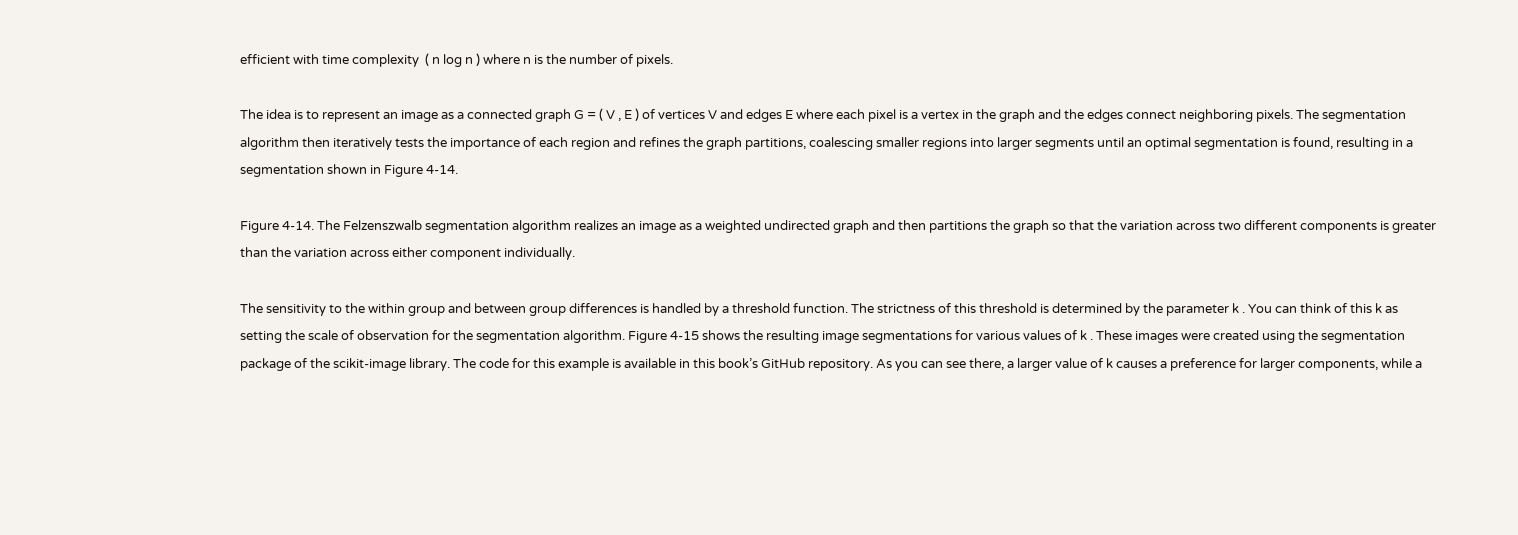efficient with time complexity  ( n log n ) where n is the number of pixels.

The idea is to represent an image as a connected graph G = ( V , E ) of vertices V and edges E where each pixel is a vertex in the graph and the edges connect neighboring pixels. The segmentation algorithm then iteratively tests the importance of each region and refines the graph partitions, coalescing smaller regions into larger segments until an optimal segmentation is found, resulting in a segmentation shown in Figure 4-14.

Figure 4-14. The Felzenszwalb segmentation algorithm realizes an image as a weighted undirected graph and then partitions the graph so that the variation across two different components is greater than the variation across either component individually.

The sensitivity to the within group and between group differences is handled by a threshold function. The strictness of this threshold is determined by the parameter k . You can think of this k as setting the scale of observation for the segmentation algorithm. Figure 4-15 shows the resulting image segmentations for various values of k . These images were created using the segmentation package of the scikit-image library. The code for this example is available in this book’s GitHub repository. As you can see there, a larger value of k causes a preference for larger components, while a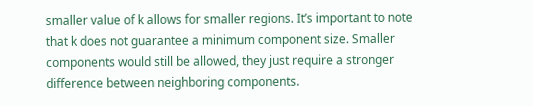smaller value of k allows for smaller regions. It’s important to note that k does not guarantee a minimum component size. Smaller components would still be allowed, they just require a stronger difference between neighboring components.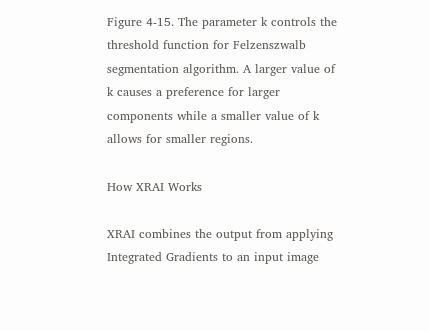Figure 4-15. The parameter k controls the threshold function for Felzenszwalb segmentation algorithm. A larger value of k causes a preference for larger components while a smaller value of k allows for smaller regions.

How XRAI Works

XRAI combines the output from applying Integrated Gradients to an input image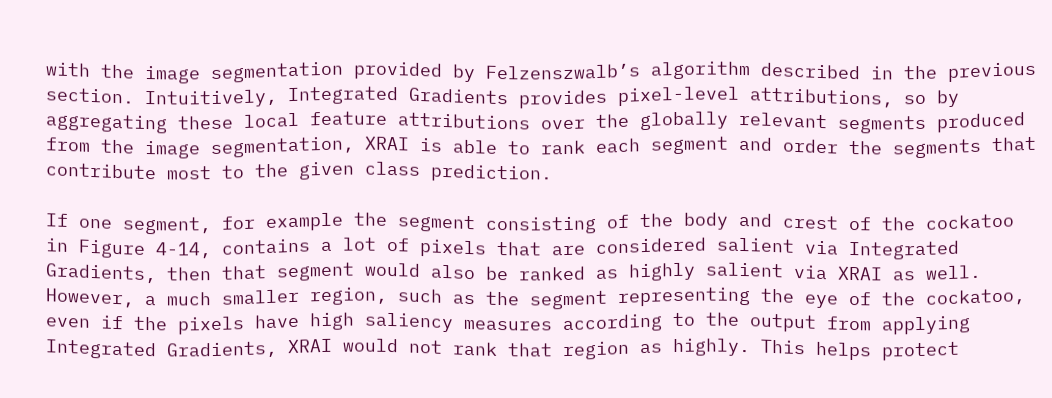with the image segmentation provided by Felzenszwalb’s algorithm described in the previous section. Intuitively, Integrated Gradients provides pixel-level attributions, so by aggregating these local feature attributions over the globally relevant segments produced from the image segmentation, XRAI is able to rank each segment and order the segments that contribute most to the given class prediction.

If one segment, for example the segment consisting of the body and crest of the cockatoo in Figure 4-14, contains a lot of pixels that are considered salient via Integrated Gradients, then that segment would also be ranked as highly salient via XRAI as well. However, a much smaller region, such as the segment representing the eye of the cockatoo, even if the pixels have high saliency measures according to the output from applying Integrated Gradients, XRAI would not rank that region as highly. This helps protect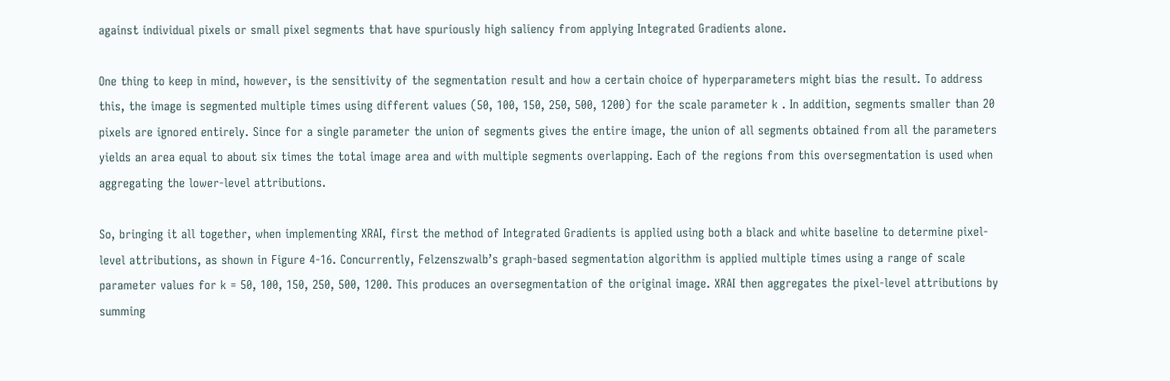against individual pixels or small pixel segments that have spuriously high saliency from applying Integrated Gradients alone.

One thing to keep in mind, however, is the sensitivity of the segmentation result and how a certain choice of hyperparameters might bias the result. To address this, the image is segmented multiple times using different values (50, 100, 150, 250, 500, 1200) for the scale parameter k . In addition, segments smaller than 20 pixels are ignored entirely. Since for a single parameter the union of segments gives the entire image, the union of all segments obtained from all the parameters yields an area equal to about six times the total image area and with multiple segments overlapping. Each of the regions from this oversegmentation is used when aggregating the lower-level attributions.

So, bringing it all together, when implementing XRAI, first the method of Integrated Gradients is applied using both a black and white baseline to determine pixel-level attributions, as shown in Figure 4-16. Concurrently, Felzenszwalb’s graph-based segmentation algorithm is applied multiple times using a range of scale parameter values for k = 50, 100, 150, 250, 500, 1200. This produces an oversegmentation of the original image. XRAI then aggregates the pixel-level attributions by summing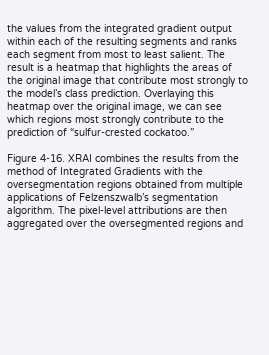the values from the integrated gradient output within each of the resulting segments and ranks each segment from most to least salient. The result is a heatmap that highlights the areas of the original image that contribute most strongly to the model’s class prediction. Overlaying this heatmap over the original image, we can see which regions most strongly contribute to the prediction of “sulfur-crested cockatoo.”

Figure 4-16. XRAI combines the results from the method of Integrated Gradients with the oversegmentation regions obtained from multiple applications of Felzenszwalb’s segmentation algorithm. The pixel-level attributions are then aggregated over the oversegmented regions and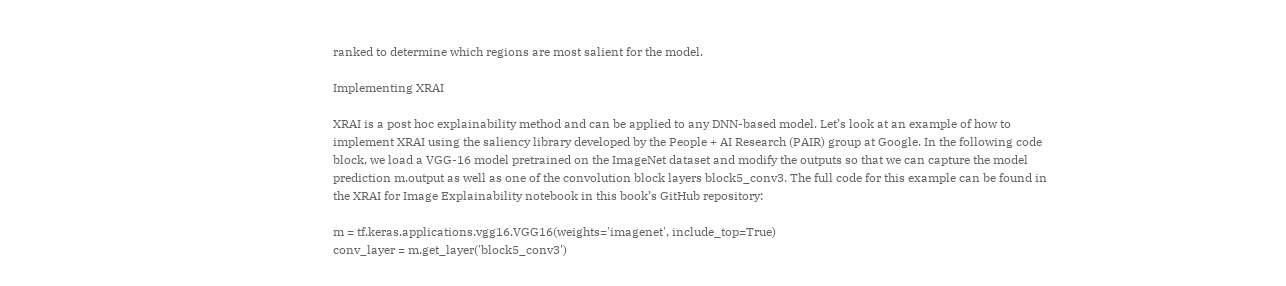ranked to determine which regions are most salient for the model.

Implementing XRAI

XRAI is a post hoc explainability method and can be applied to any DNN-based model. Let’s look at an example of how to implement XRAI using the saliency library developed by the People + AI Research (PAIR) group at Google. In the following code block, we load a VGG-16 model pretrained on the ImageNet dataset and modify the outputs so that we can capture the model prediction m.output as well as one of the convolution block layers block5_conv3. The full code for this example can be found in the XRAI for Image Explainability notebook in this book’s GitHub repository:

m = tf.keras.applications.vgg16.VGG16(weights='imagenet', include_top=True)
conv_layer = m.get_layer('block5_conv3')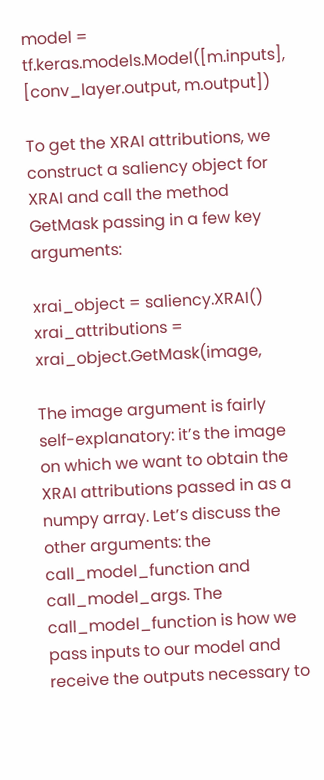model = tf.keras.models.Model([m.inputs], [conv_layer.output, m.output])

To get the XRAI attributions, we construct a saliency object for XRAI and call the method GetMask passing in a few key arguments:

xrai_object = saliency.XRAI()
xrai_attributions = xrai_object.GetMask(image,

The image argument is fairly self-explanatory: it’s the image on which we want to obtain the XRAI attributions passed in as a numpy array. Let’s discuss the other arguments: the call_model_function and call_model_args. The call_model_function is how we pass inputs to our model and receive the outputs necessary to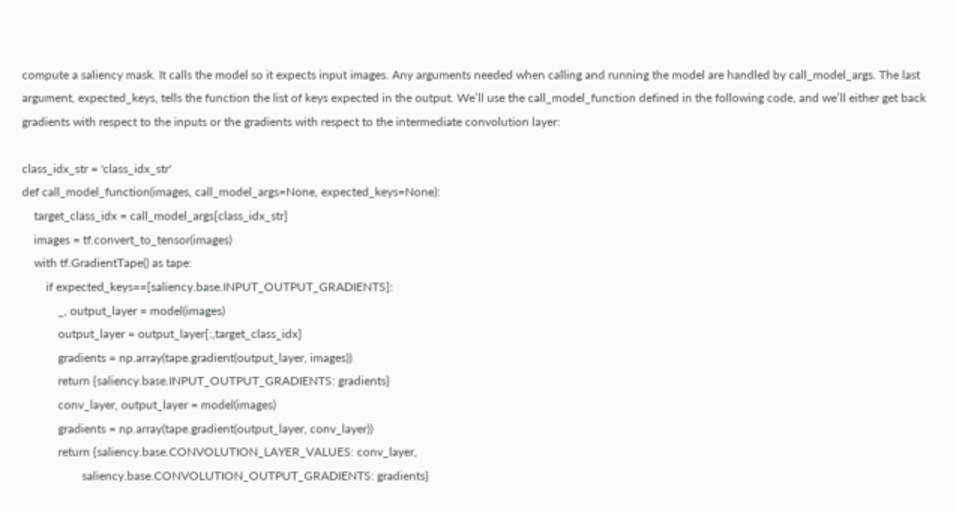compute a saliency mask. It calls the model so it expects input images. Any arguments needed when calling and running the model are handled by call_model_args. The last argument, expected_keys, tells the function the list of keys expected in the output. We’ll use the call_model_function defined in the following code, and we’ll either get back gradients with respect to the inputs or the gradients with respect to the intermediate convolution layer:

class_idx_str = 'class_idx_str'
def call_model_function(images, call_model_args=None, expected_keys=None):
    target_class_idx = call_model_args[class_idx_str]
    images = tf.convert_to_tensor(images)
    with tf.GradientTape() as tape:
        if expected_keys==[saliency.base.INPUT_OUTPUT_GRADIENTS]:
            _, output_layer = model(images)
            output_layer = output_layer[:,target_class_idx]
            gradients = np.array(tape.gradient(output_layer, images))
            return {saliency.base.INPUT_OUTPUT_GRADIENTS: gradients}
            conv_layer, output_layer = model(images)
            gradients = np.array(tape.gradient(output_layer, conv_layer))
            return {saliency.base.CONVOLUTION_LAYER_VALUES: conv_layer,
                    saliency.base.CONVOLUTION_OUTPUT_GRADIENTS: gradients}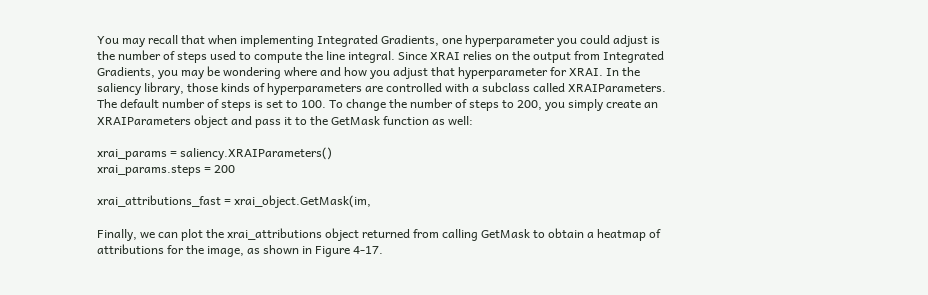You may recall that when implementing Integrated Gradients, one hyperparameter you could adjust is the number of steps used to compute the line integral. Since XRAI relies on the output from Integrated Gradients, you may be wondering where and how you adjust that hyperparameter for XRAI. In the saliency library, those kinds of hyperparameters are controlled with a subclass called XRAIParameters. The default number of steps is set to 100. To change the number of steps to 200, you simply create an XRAIParameters object and pass it to the GetMask function as well:

xrai_params = saliency.XRAIParameters()
xrai_params.steps = 200

xrai_attributions_fast = xrai_object.GetMask(im,

Finally, we can plot the xrai_attributions object returned from calling GetMask to obtain a heatmap of attributions for the image, as shown in Figure 4-17.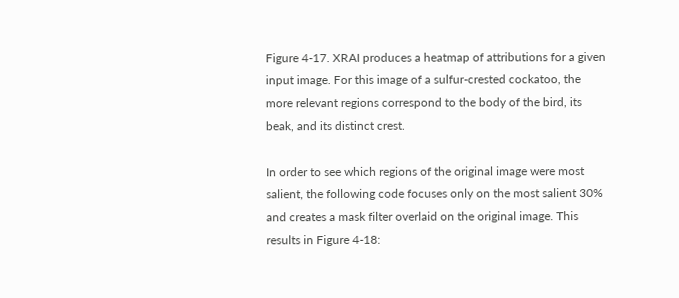Figure 4-17. XRAI produces a heatmap of attributions for a given input image. For this image of a sulfur-crested cockatoo, the more relevant regions correspond to the body of the bird, its beak, and its distinct crest.

In order to see which regions of the original image were most salient, the following code focuses only on the most salient 30% and creates a mask filter overlaid on the original image. This results in Figure 4-18: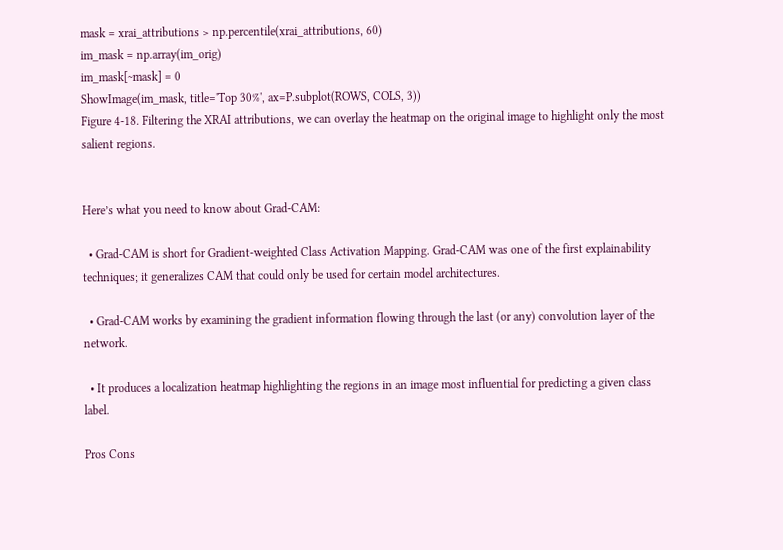mask = xrai_attributions > np.percentile(xrai_attributions, 60)
im_mask = np.array(im_orig)
im_mask[~mask] = 0
ShowImage(im_mask, title='Top 30%', ax=P.subplot(ROWS, COLS, 3))
Figure 4-18. Filtering the XRAI attributions, we can overlay the heatmap on the original image to highlight only the most salient regions.


Here’s what you need to know about Grad-CAM:

  • Grad-CAM is short for Gradient-weighted Class Activation Mapping. Grad-CAM was one of the first explainability techniques; it generalizes CAM that could only be used for certain model architectures.

  • Grad-CAM works by examining the gradient information flowing through the last (or any) convolution layer of the network.

  • It produces a localization heatmap highlighting the regions in an image most influential for predicting a given class label.

Pros Cons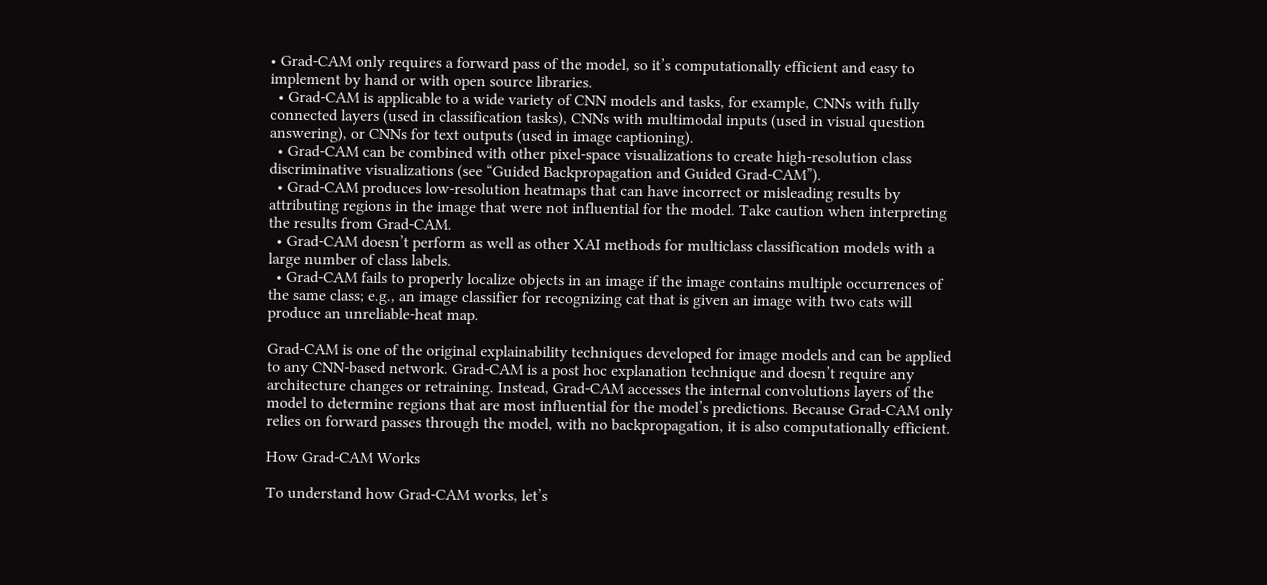• Grad-CAM only requires a forward pass of the model, so it’s computationally efficient and easy to implement by hand or with open source libraries.
  • Grad-CAM is applicable to a wide variety of CNN models and tasks, for example, CNNs with fully connected layers (used in classification tasks), CNNs with multimodal inputs (used in visual question answering), or CNNs for text outputs (used in image captioning).
  • Grad-CAM can be combined with other pixel-space visualizations to create high-resolution class discriminative visualizations (see “Guided Backpropagation and Guided Grad-CAM”).
  • Grad-CAM produces low-resolution heatmaps that can have incorrect or misleading results by attributing regions in the image that were not influential for the model. Take caution when interpreting the results from Grad-CAM.
  • Grad-CAM doesn’t perform as well as other XAI methods for multiclass classification models with a large number of class labels.
  • Grad-CAM fails to properly localize objects in an image if the image contains multiple occurrences of the same class; e.g., an image classifier for recognizing cat that is given an image with two cats will produce an unreliable-heat map.

Grad-CAM is one of the original explainability techniques developed for image models and can be applied to any CNN-based network. Grad-CAM is a post hoc explanation technique and doesn’t require any architecture changes or retraining. Instead, Grad-CAM accesses the internal convolutions layers of the model to determine regions that are most influential for the model’s predictions. Because Grad-CAM only relies on forward passes through the model, with no backpropagation, it is also computationally efficient.

How Grad-CAM Works

To understand how Grad-CAM works, let’s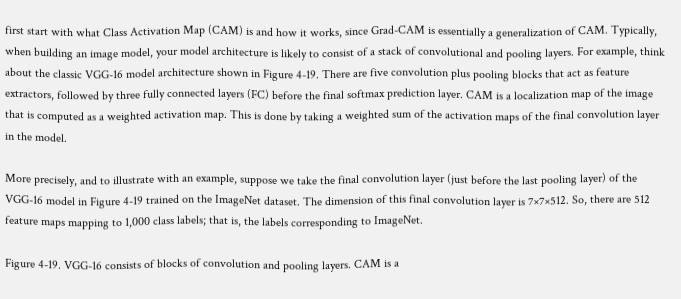first start with what Class Activation Map (CAM) is and how it works, since Grad-CAM is essentially a generalization of CAM. Typically, when building an image model, your model architecture is likely to consist of a stack of convolutional and pooling layers. For example, think about the classic VGG-16 model architecture shown in Figure 4-19. There are five convolution plus pooling blocks that act as feature extractors, followed by three fully connected layers (FC) before the final softmax prediction layer. CAM is a localization map of the image that is computed as a weighted activation map. This is done by taking a weighted sum of the activation maps of the final convolution layer in the model.

More precisely, and to illustrate with an example, suppose we take the final convolution layer (just before the last pooling layer) of the VGG-16 model in Figure 4-19 trained on the ImageNet dataset. The dimension of this final convolution layer is 7×7×512. So, there are 512 feature maps mapping to 1,000 class labels; that is, the labels corresponding to ImageNet.

Figure 4-19. VGG-16 consists of blocks of convolution and pooling layers. CAM is a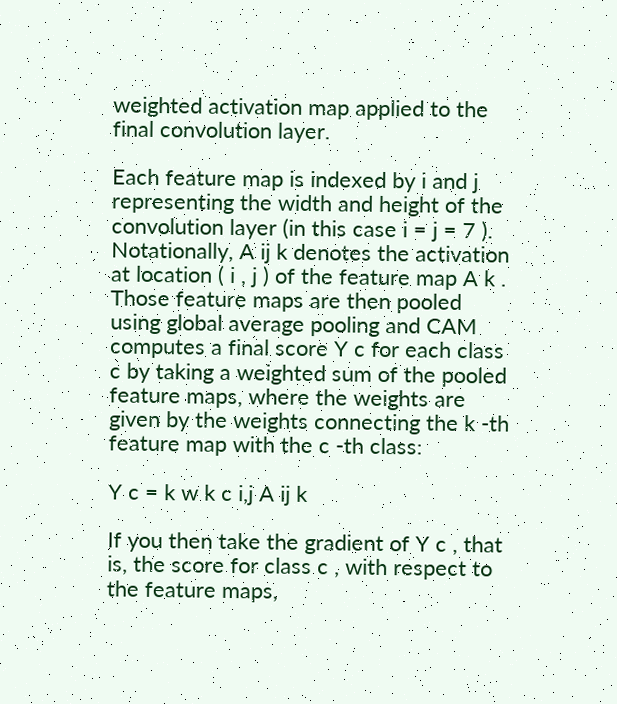weighted activation map applied to the final convolution layer.

Each feature map is indexed by i and j representing the width and height of the convolution layer (in this case i = j = 7 ). Notationally, A ij k denotes the activation at location ( i , j ) of the feature map A k . Those feature maps are then pooled using global average pooling and CAM computes a final score Y c for each class c by taking a weighted sum of the pooled feature maps, where the weights are given by the weights connecting the k -th feature map with the c -th class:

Y c = k w k c i,j A ij k

If you then take the gradient of Y c , that is, the score for class c , with respect to the feature maps,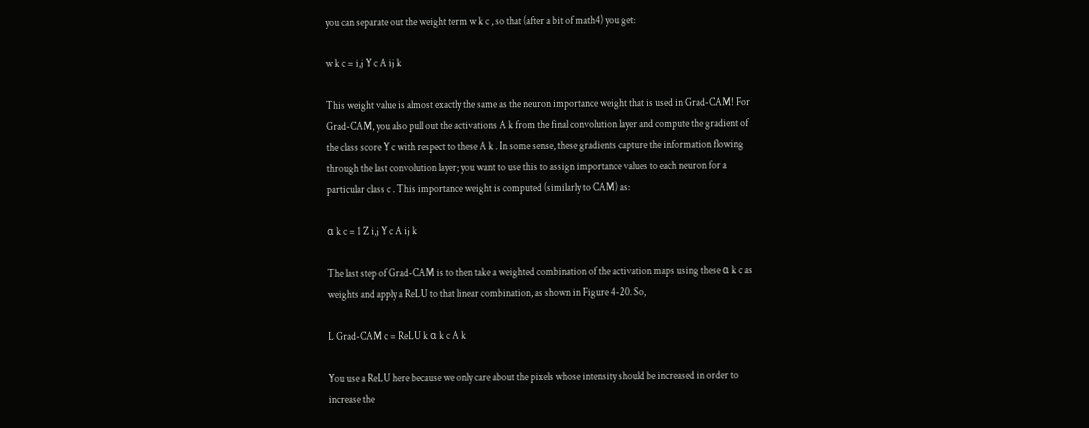you can separate out the weight term w k c , so that (after a bit of math4) you get:

w k c = i,j Y c A ij k

This weight value is almost exactly the same as the neuron importance weight that is used in Grad-CAM! For Grad-CAM, you also pull out the activations A k from the final convolution layer and compute the gradient of the class score Y c with respect to these A k . In some sense, these gradients capture the information flowing through the last convolution layer; you want to use this to assign importance values to each neuron for a particular class c . This importance weight is computed (similarly to CAM) as:

α k c = 1 Z i,j Y c A ij k

The last step of Grad-CAM is to then take a weighted combination of the activation maps using these α k c as weights and apply a ReLU to that linear combination, as shown in Figure 4-20. So,

L Grad-CAM c = ReLU k α k c A k

You use a ReLU here because we only care about the pixels whose intensity should be increased in order to increase the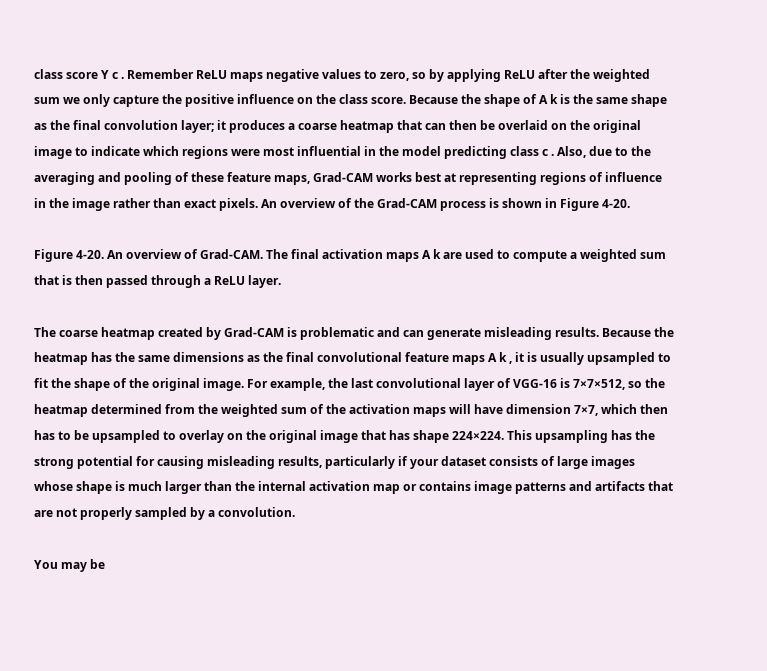class score Y c . Remember ReLU maps negative values to zero, so by applying ReLU after the weighted sum we only capture the positive influence on the class score. Because the shape of A k is the same shape as the final convolution layer; it produces a coarse heatmap that can then be overlaid on the original image to indicate which regions were most influential in the model predicting class c . Also, due to the averaging and pooling of these feature maps, Grad-CAM works best at representing regions of influence in the image rather than exact pixels. An overview of the Grad-CAM process is shown in Figure 4-20.

Figure 4-20. An overview of Grad-CAM. The final activation maps A k are used to compute a weighted sum that is then passed through a ReLU layer.

The coarse heatmap created by Grad-CAM is problematic and can generate misleading results. Because the heatmap has the same dimensions as the final convolutional feature maps A k , it is usually upsampled to fit the shape of the original image. For example, the last convolutional layer of VGG-16 is 7×7×512, so the heatmap determined from the weighted sum of the activation maps will have dimension 7×7, which then has to be upsampled to overlay on the original image that has shape 224×224. This upsampling has the strong potential for causing misleading results, particularly if your dataset consists of large images whose shape is much larger than the internal activation map or contains image patterns and artifacts that are not properly sampled by a convolution.

You may be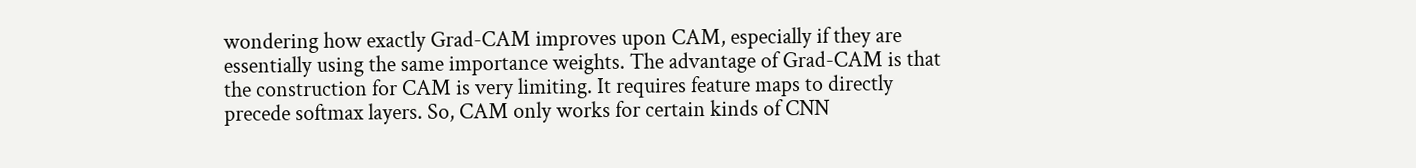wondering how exactly Grad-CAM improves upon CAM, especially if they are essentially using the same importance weights. The advantage of Grad-CAM is that the construction for CAM is very limiting. It requires feature maps to directly precede softmax layers. So, CAM only works for certain kinds of CNN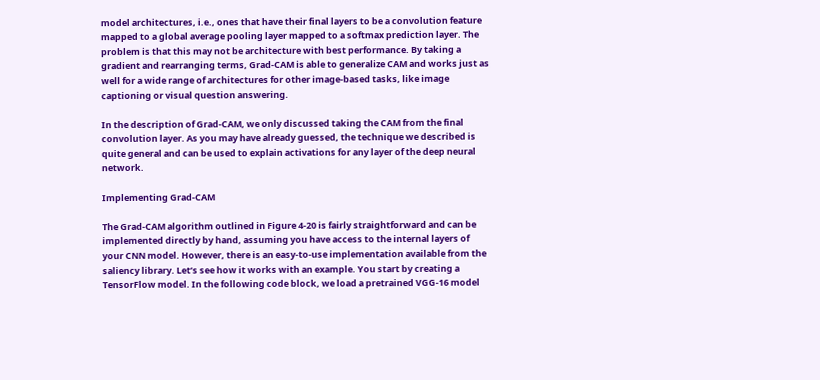model architectures, i.e., ones that have their final layers to be a convolution feature mapped to a global average pooling layer mapped to a softmax prediction layer. The problem is that this may not be architecture with best performance. By taking a gradient and rearranging terms, Grad-CAM is able to generalize CAM and works just as well for a wide range of architectures for other image-based tasks, like image captioning or visual question answering.

In the description of Grad-CAM, we only discussed taking the CAM from the final convolution layer. As you may have already guessed, the technique we described is quite general and can be used to explain activations for any layer of the deep neural network.

Implementing Grad-CAM

The Grad-CAM algorithm outlined in Figure 4-20 is fairly straightforward and can be implemented directly by hand, assuming you have access to the internal layers of your CNN model. However, there is an easy-to-use implementation available from the saliency library. Let’s see how it works with an example. You start by creating a TensorFlow model. In the following code block, we load a pretrained VGG-16 model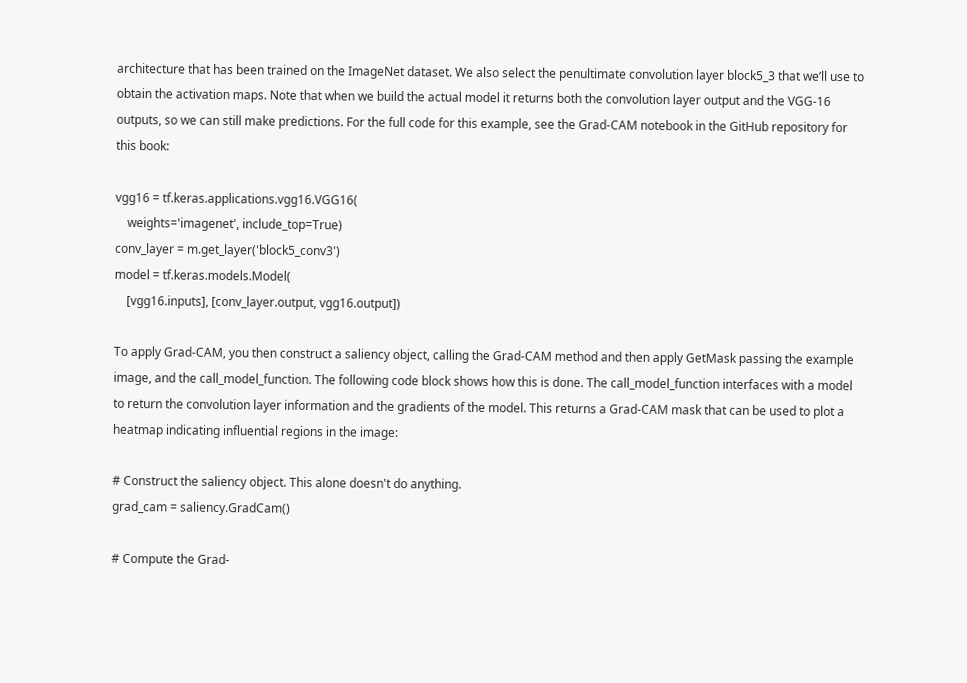architecture that has been trained on the ImageNet dataset. We also select the penultimate convolution layer block5_3 that we’ll use to obtain the activation maps. Note that when we build the actual model it returns both the convolution layer output and the VGG-16 outputs, so we can still make predictions. For the full code for this example, see the Grad-CAM notebook in the GitHub repository for this book:

vgg16 = tf.keras.applications.vgg16.VGG16(
    weights='imagenet', include_top=True)
conv_layer = m.get_layer('block5_conv3')
model = tf.keras.models.Model(
    [vgg16.inputs], [conv_layer.output, vgg16.output])

To apply Grad-CAM, you then construct a saliency object, calling the Grad-CAM method and then apply GetMask passing the example image, and the call_model_function. The following code block shows how this is done. The call_model_function interfaces with a model to return the convolution layer information and the gradients of the model. This returns a Grad-CAM mask that can be used to plot a heatmap indicating influential regions in the image:

# Construct the saliency object. This alone doesn't do anything.
grad_cam = saliency.GradCam()

# Compute the Grad-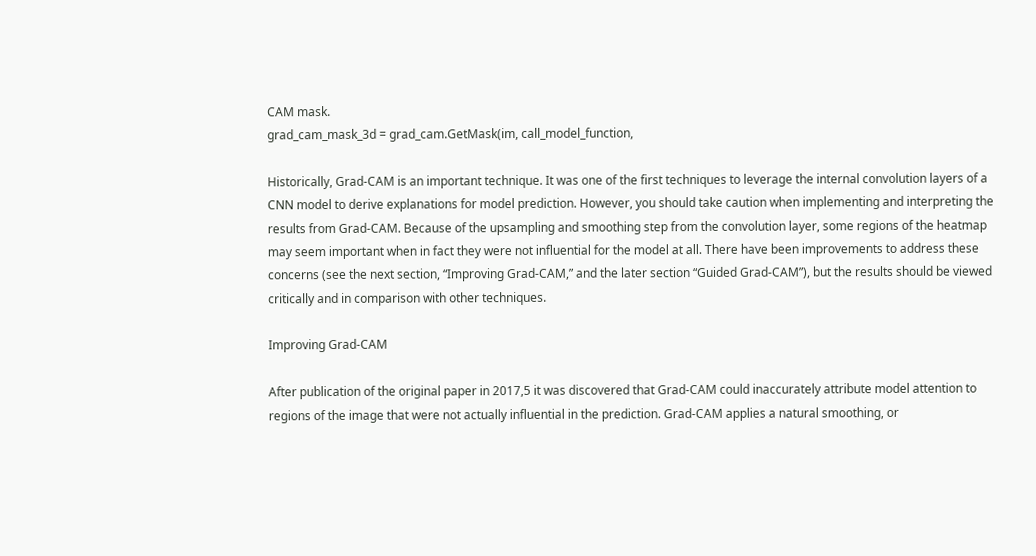CAM mask.
grad_cam_mask_3d = grad_cam.GetMask(im, call_model_function,

Historically, Grad-CAM is an important technique. It was one of the first techniques to leverage the internal convolution layers of a CNN model to derive explanations for model prediction. However, you should take caution when implementing and interpreting the results from Grad-CAM. Because of the upsampling and smoothing step from the convolution layer, some regions of the heatmap may seem important when in fact they were not influential for the model at all. There have been improvements to address these concerns (see the next section, “Improving Grad-CAM,” and the later section “Guided Grad-CAM”), but the results should be viewed critically and in comparison with other techniques.

Improving Grad-CAM

After publication of the original paper in 2017,5 it was discovered that Grad-CAM could inaccurately attribute model attention to regions of the image that were not actually influential in the prediction. Grad-CAM applies a natural smoothing, or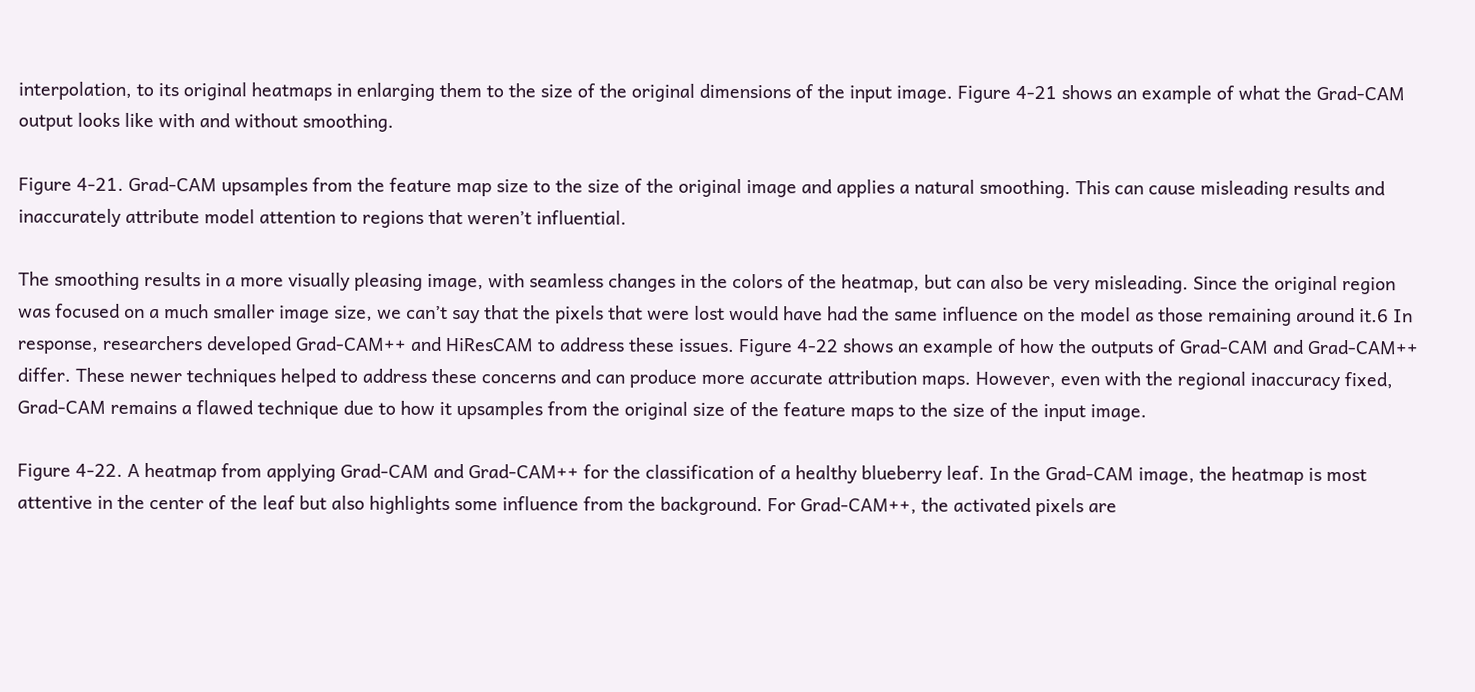interpolation, to its original heatmaps in enlarging them to the size of the original dimensions of the input image. Figure 4-21 shows an example of what the Grad-CAM output looks like with and without smoothing.

Figure 4-21. Grad-CAM upsamples from the feature map size to the size of the original image and applies a natural smoothing. This can cause misleading results and inaccurately attribute model attention to regions that weren’t influential.

The smoothing results in a more visually pleasing image, with seamless changes in the colors of the heatmap, but can also be very misleading. Since the original region was focused on a much smaller image size, we can’t say that the pixels that were lost would have had the same influence on the model as those remaining around it.6 In response, researchers developed Grad-CAM++ and HiResCAM to address these issues. Figure 4-22 shows an example of how the outputs of Grad-CAM and Grad-CAM++ differ. These newer techniques helped to address these concerns and can produce more accurate attribution maps. However, even with the regional inaccuracy fixed, Grad-CAM remains a flawed technique due to how it upsamples from the original size of the feature maps to the size of the input image.

Figure 4-22. A heatmap from applying Grad-CAM and Grad-CAM++ for the classification of a healthy blueberry leaf. In the Grad-CAM image, the heatmap is most attentive in the center of the leaf but also highlights some influence from the background. For Grad-CAM++, the activated pixels are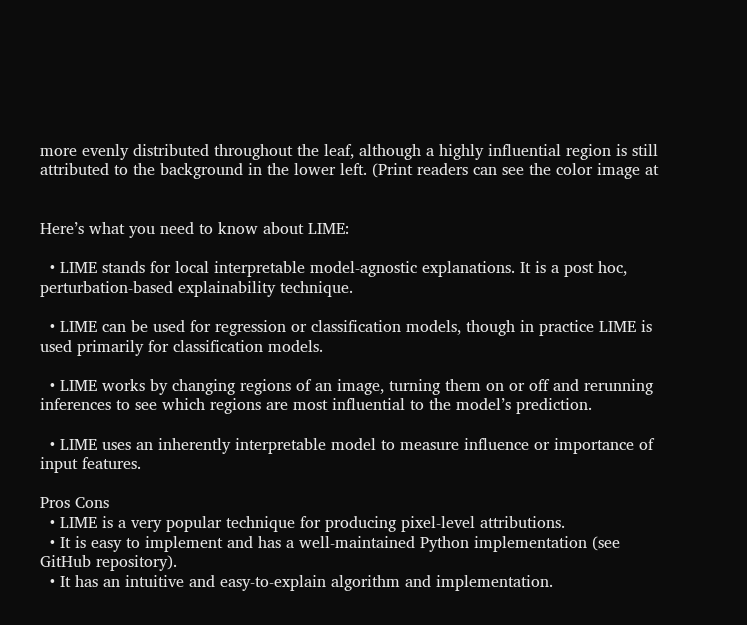more evenly distributed throughout the leaf, although a highly influential region is still attributed to the background in the lower left. (Print readers can see the color image at


Here’s what you need to know about LIME:

  • LIME stands for local interpretable model-agnostic explanations. It is a post hoc, perturbation-based explainability technique.

  • LIME can be used for regression or classification models, though in practice LIME is used primarily for classification models.

  • LIME works by changing regions of an image, turning them on or off and rerunning inferences to see which regions are most influential to the model’s prediction.

  • LIME uses an inherently interpretable model to measure influence or importance of input features.

Pros Cons
  • LIME is a very popular technique for producing pixel-level attributions.
  • It is easy to implement and has a well-maintained Python implementation (see GitHub repository).
  • It has an intuitive and easy-to-explain algorithm and implementation.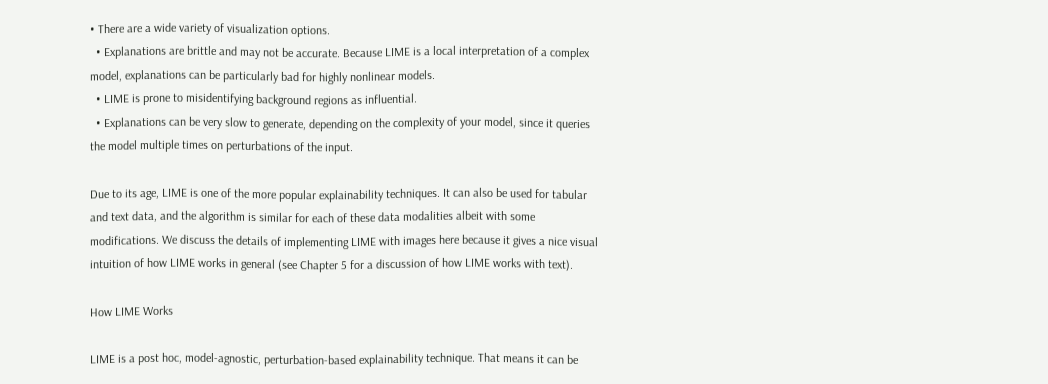• There are a wide variety of visualization options.
  • Explanations are brittle and may not be accurate. Because LIME is a local interpretation of a complex model, explanations can be particularly bad for highly nonlinear models.
  • LIME is prone to misidentifying background regions as influential.
  • Explanations can be very slow to generate, depending on the complexity of your model, since it queries the model multiple times on perturbations of the input.

Due to its age, LIME is one of the more popular explainability techniques. It can also be used for tabular and text data, and the algorithm is similar for each of these data modalities albeit with some modifications. We discuss the details of implementing LIME with images here because it gives a nice visual intuition of how LIME works in general (see Chapter 5 for a discussion of how LIME works with text).

How LIME Works

LIME is a post hoc, model-agnostic, perturbation-based explainability technique. That means it can be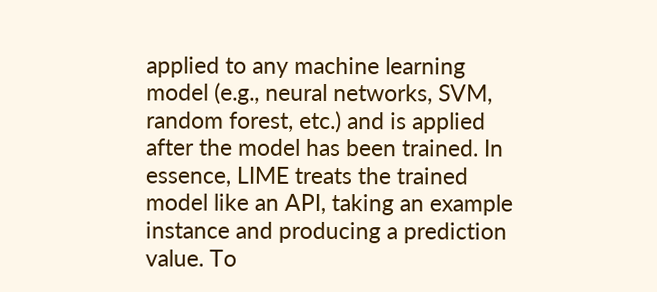applied to any machine learning model (e.g., neural networks, SVM, random forest, etc.) and is applied after the model has been trained. In essence, LIME treats the trained model like an API, taking an example instance and producing a prediction value. To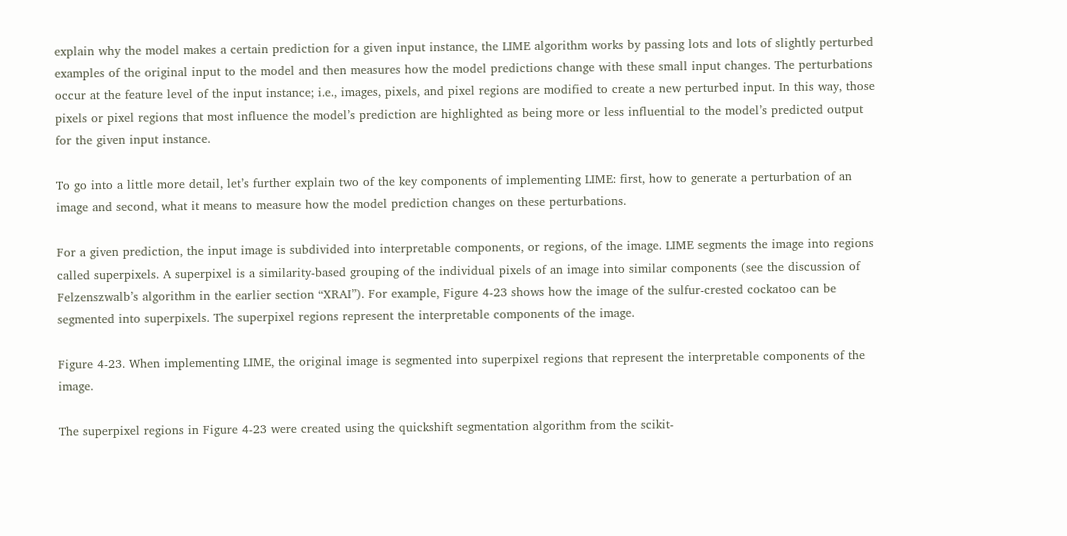explain why the model makes a certain prediction for a given input instance, the LIME algorithm works by passing lots and lots of slightly perturbed examples of the original input to the model and then measures how the model predictions change with these small input changes. The perturbations occur at the feature level of the input instance; i.e., images, pixels, and pixel regions are modified to create a new perturbed input. In this way, those pixels or pixel regions that most influence the model’s prediction are highlighted as being more or less influential to the model’s predicted output for the given input instance.

To go into a little more detail, let’s further explain two of the key components of implementing LIME: first, how to generate a perturbation of an image and second, what it means to measure how the model prediction changes on these perturbations.

For a given prediction, the input image is subdivided into interpretable components, or regions, of the image. LIME segments the image into regions called superpixels. A superpixel is a similarity-based grouping of the individual pixels of an image into similar components (see the discussion of Felzenszwalb’s algorithm in the earlier section “XRAI”). For example, Figure 4-23 shows how the image of the sulfur-crested cockatoo can be segmented into superpixels. The superpixel regions represent the interpretable components of the image.

Figure 4-23. When implementing LIME, the original image is segmented into superpixel regions that represent the interpretable components of the image.

The superpixel regions in Figure 4-23 were created using the quickshift segmentation algorithm from the scikit-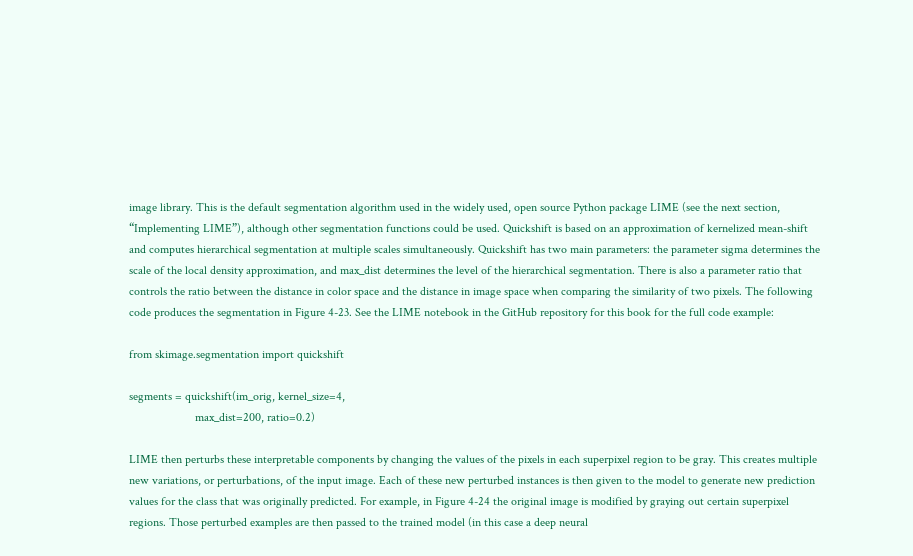image library. This is the default segmentation algorithm used in the widely used, open source Python package LIME (see the next section, “Implementing LIME”), although other segmentation functions could be used. Quickshift is based on an approximation of kernelized mean-shift and computes hierarchical segmentation at multiple scales simultaneously. Quickshift has two main parameters: the parameter sigma determines the scale of the local density approximation, and max_dist determines the level of the hierarchical segmentation. There is also a parameter ratio that controls the ratio between the distance in color space and the distance in image space when comparing the similarity of two pixels. The following code produces the segmentation in Figure 4-23. See the LIME notebook in the GitHub repository for this book for the full code example:

from skimage.segmentation import quickshift

segments = quickshift(im_orig, kernel_size=4,
                      max_dist=200, ratio=0.2)

LIME then perturbs these interpretable components by changing the values of the pixels in each superpixel region to be gray. This creates multiple new variations, or perturbations, of the input image. Each of these new perturbed instances is then given to the model to generate new prediction values for the class that was originally predicted. For example, in Figure 4-24 the original image is modified by graying out certain superpixel regions. Those perturbed examples are then passed to the trained model (in this case a deep neural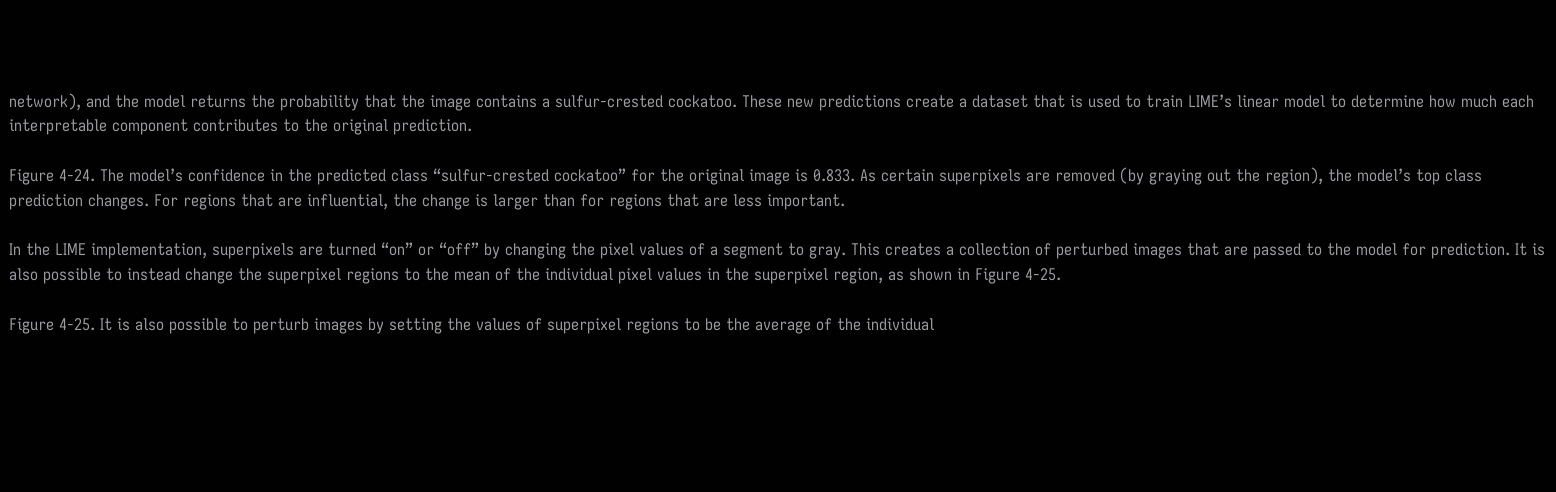network), and the model returns the probability that the image contains a sulfur-crested cockatoo. These new predictions create a dataset that is used to train LIME’s linear model to determine how much each interpretable component contributes to the original prediction.

Figure 4-24. The model’s confidence in the predicted class “sulfur-crested cockatoo” for the original image is 0.833. As certain superpixels are removed (by graying out the region), the model’s top class prediction changes. For regions that are influential, the change is larger than for regions that are less important.

In the LIME implementation, superpixels are turned “on” or “off” by changing the pixel values of a segment to gray. This creates a collection of perturbed images that are passed to the model for prediction. It is also possible to instead change the superpixel regions to the mean of the individual pixel values in the superpixel region, as shown in Figure 4-25.

Figure 4-25. It is also possible to perturb images by setting the values of superpixel regions to be the average of the individual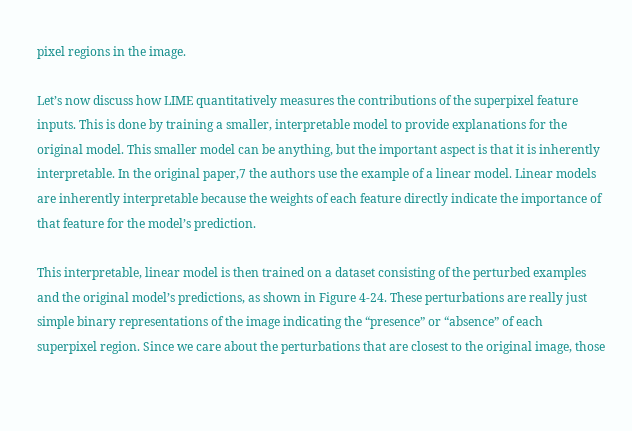pixel regions in the image.

Let’s now discuss how LIME quantitatively measures the contributions of the superpixel feature inputs. This is done by training a smaller, interpretable model to provide explanations for the original model. This smaller model can be anything, but the important aspect is that it is inherently interpretable. In the original paper,7 the authors use the example of a linear model. Linear models are inherently interpretable because the weights of each feature directly indicate the importance of that feature for the model’s prediction.

This interpretable, linear model is then trained on a dataset consisting of the perturbed examples and the original model’s predictions, as shown in Figure 4-24. These perturbations are really just simple binary representations of the image indicating the “presence” or “absence” of each superpixel region. Since we care about the perturbations that are closest to the original image, those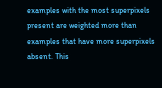examples with the most superpixels present are weighted more than examples that have more superpixels absent. This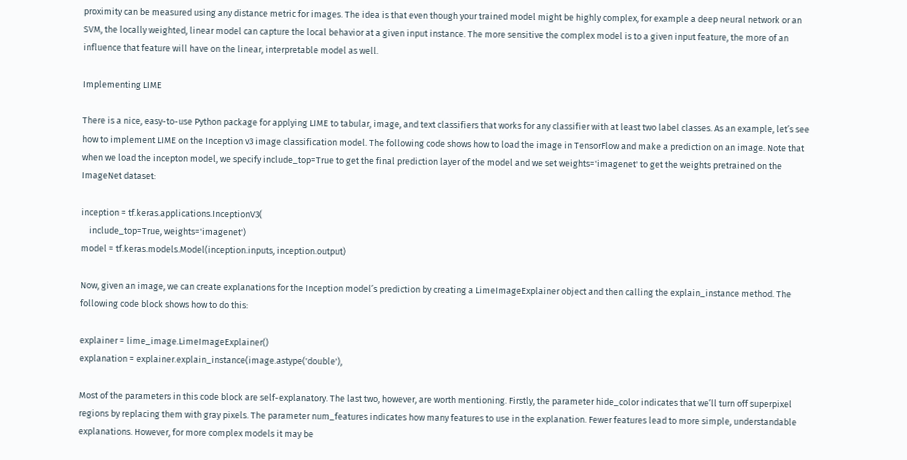proximity can be measured using any distance metric for images. The idea is that even though your trained model might be highly complex, for example a deep neural network or an SVM, the locally weighted, linear model can capture the local behavior at a given input instance. The more sensitive the complex model is to a given input feature, the more of an influence that feature will have on the linear, interpretable model as well.

Implementing LIME

There is a nice, easy-to-use Python package for applying LIME to tabular, image, and text classifiers that works for any classifier with at least two label classes. As an example, let’s see how to implement LIME on the Inception v3 image classification model. The following code shows how to load the image in TensorFlow and make a prediction on an image. Note that when we load the incepton model, we specify include_top=True to get the final prediction layer of the model and we set weights='imagenet' to get the weights pretrained on the ImageNet dataset:

inception = tf.keras.applications.InceptionV3(
    include_top=True, weights='imagenet')
model = tf.keras.models.Model(inception.inputs, inception.output)

Now, given an image, we can create explanations for the Inception model’s prediction by creating a LimeImageExplainer object and then calling the explain_instance method. The following code block shows how to do this:

explainer = lime_image.LimeImageExplainer()
explanation = explainer.explain_instance(image.astype('double'),

Most of the parameters in this code block are self-explanatory. The last two, however, are worth mentioning. Firstly, the parameter hide_color indicates that we’ll turn off superpixel regions by replacing them with gray pixels. The parameter num_features indicates how many features to use in the explanation. Fewer features lead to more simple, understandable explanations. However, for more complex models it may be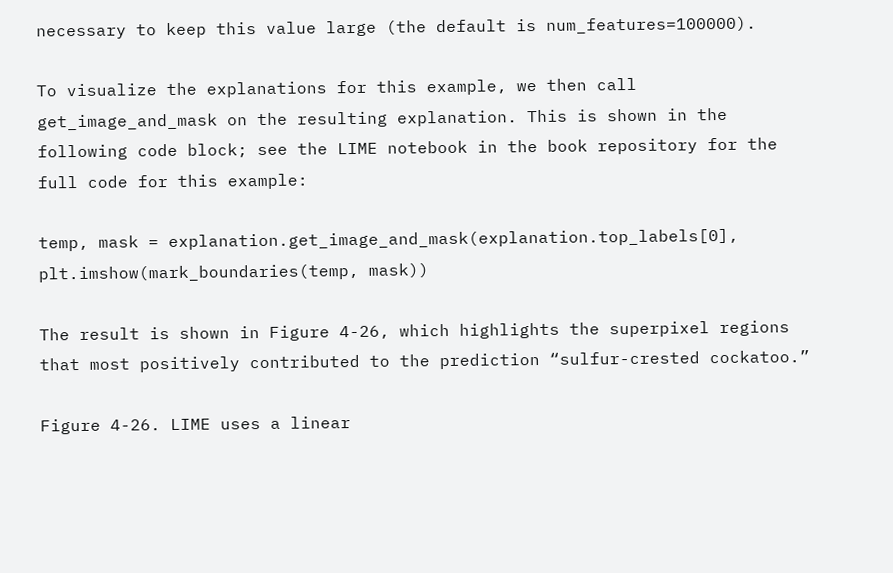necessary to keep this value large (the default is num_features=100000).

To visualize the explanations for this example, we then call get_image_and_mask on the resulting explanation. This is shown in the following code block; see the LIME notebook in the book repository for the full code for this example:

temp, mask = explanation.get_image_and_mask(explanation.top_labels[0],
plt.imshow(mark_boundaries(temp, mask))

The result is shown in Figure 4-26, which highlights the superpixel regions that most positively contributed to the prediction “sulfur-crested cockatoo.”

Figure 4-26. LIME uses a linear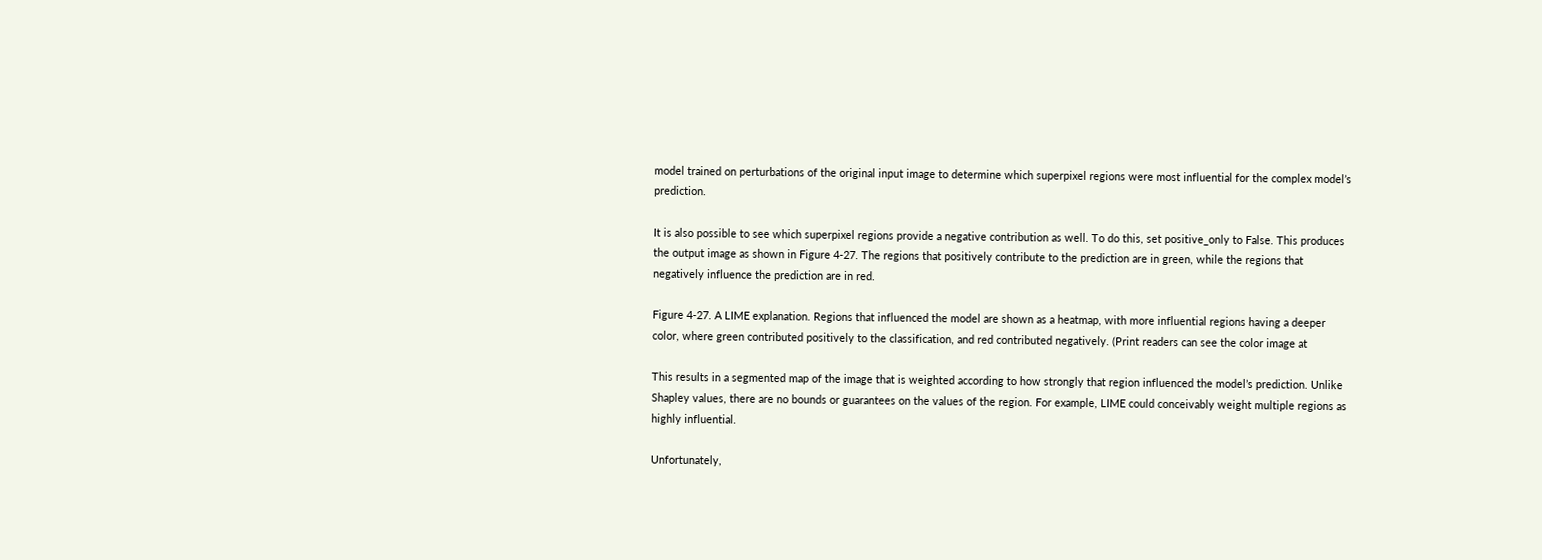model trained on perturbations of the original input image to determine which superpixel regions were most influential for the complex model’s prediction.

It is also possible to see which superpixel regions provide a negative contribution as well. To do this, set positive_only to False. This produces the output image as shown in Figure 4-27. The regions that positively contribute to the prediction are in green, while the regions that negatively influence the prediction are in red.

Figure 4-27. A LIME explanation. Regions that influenced the model are shown as a heatmap, with more influential regions having a deeper color, where green contributed positively to the classification, and red contributed negatively. (Print readers can see the color image at

This results in a segmented map of the image that is weighted according to how strongly that region influenced the model’s prediction. Unlike Shapley values, there are no bounds or guarantees on the values of the region. For example, LIME could conceivably weight multiple regions as highly influential.

Unfortunately,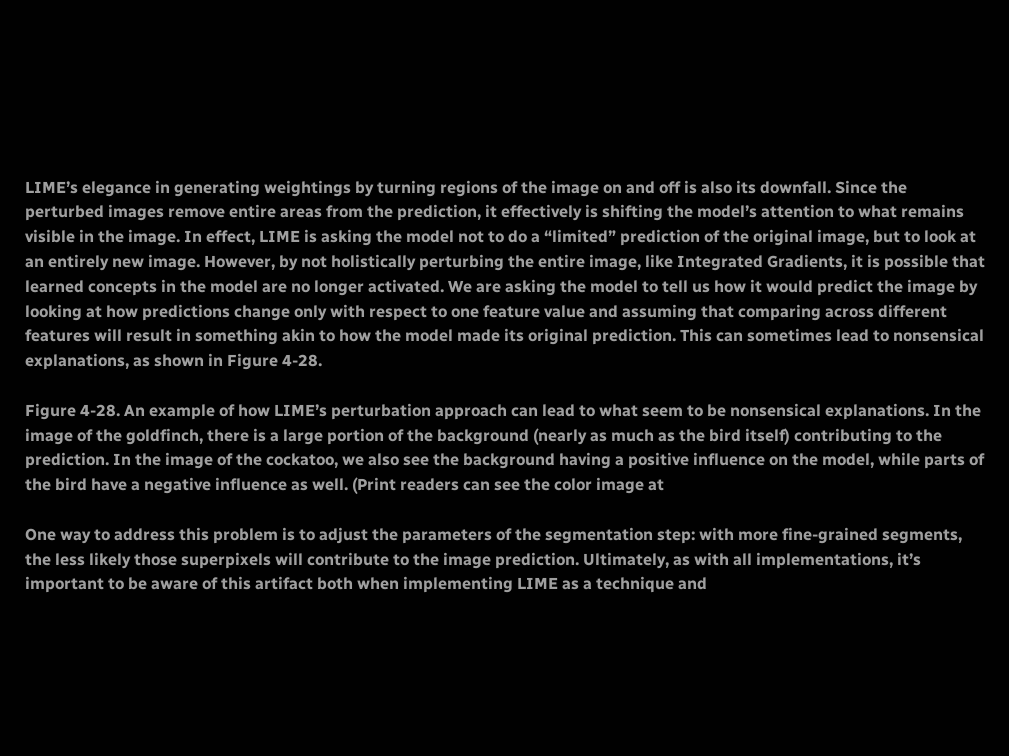LIME’s elegance in generating weightings by turning regions of the image on and off is also its downfall. Since the perturbed images remove entire areas from the prediction, it effectively is shifting the model’s attention to what remains visible in the image. In effect, LIME is asking the model not to do a “limited” prediction of the original image, but to look at an entirely new image. However, by not holistically perturbing the entire image, like Integrated Gradients, it is possible that learned concepts in the model are no longer activated. We are asking the model to tell us how it would predict the image by looking at how predictions change only with respect to one feature value and assuming that comparing across different features will result in something akin to how the model made its original prediction. This can sometimes lead to nonsensical explanations, as shown in Figure 4-28.

Figure 4-28. An example of how LIME’s perturbation approach can lead to what seem to be nonsensical explanations. In the image of the goldfinch, there is a large portion of the background (nearly as much as the bird itself) contributing to the prediction. In the image of the cockatoo, we also see the background having a positive influence on the model, while parts of the bird have a negative influence as well. (Print readers can see the color image at

One way to address this problem is to adjust the parameters of the segmentation step: with more fine-grained segments, the less likely those superpixels will contribute to the image prediction. Ultimately, as with all implementations, it’s important to be aware of this artifact both when implementing LIME as a technique and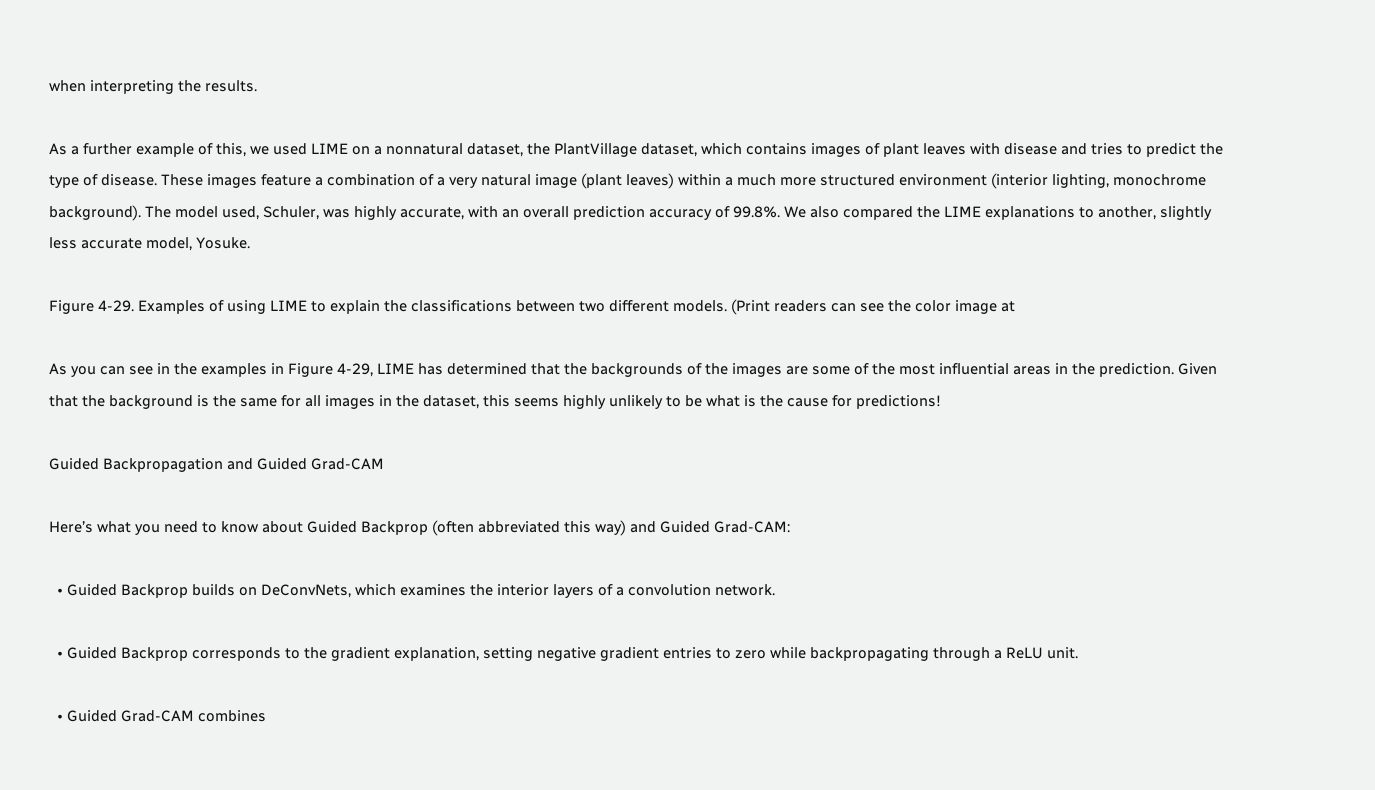when interpreting the results.

As a further example of this, we used LIME on a nonnatural dataset, the PlantVillage dataset, which contains images of plant leaves with disease and tries to predict the type of disease. These images feature a combination of a very natural image (plant leaves) within a much more structured environment (interior lighting, monochrome background). The model used, Schuler, was highly accurate, with an overall prediction accuracy of 99.8%. We also compared the LIME explanations to another, slightly less accurate model, Yosuke.

Figure 4-29. Examples of using LIME to explain the classifications between two different models. (Print readers can see the color image at

As you can see in the examples in Figure 4-29, LIME has determined that the backgrounds of the images are some of the most influential areas in the prediction. Given that the background is the same for all images in the dataset, this seems highly unlikely to be what is the cause for predictions!

Guided Backpropagation and Guided Grad-CAM

Here’s what you need to know about Guided Backprop (often abbreviated this way) and Guided Grad-CAM:

  • Guided Backprop builds on DeConvNets, which examines the interior layers of a convolution network.

  • Guided Backprop corresponds to the gradient explanation, setting negative gradient entries to zero while backpropagating through a ReLU unit.

  • Guided Grad-CAM combines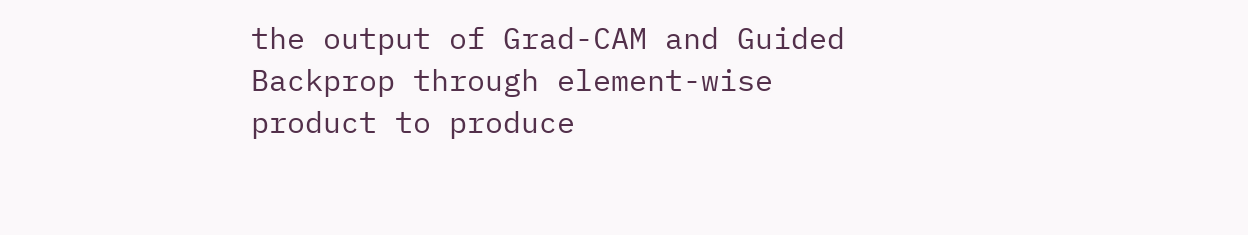the output of Grad-CAM and Guided Backprop through element-wise product to produce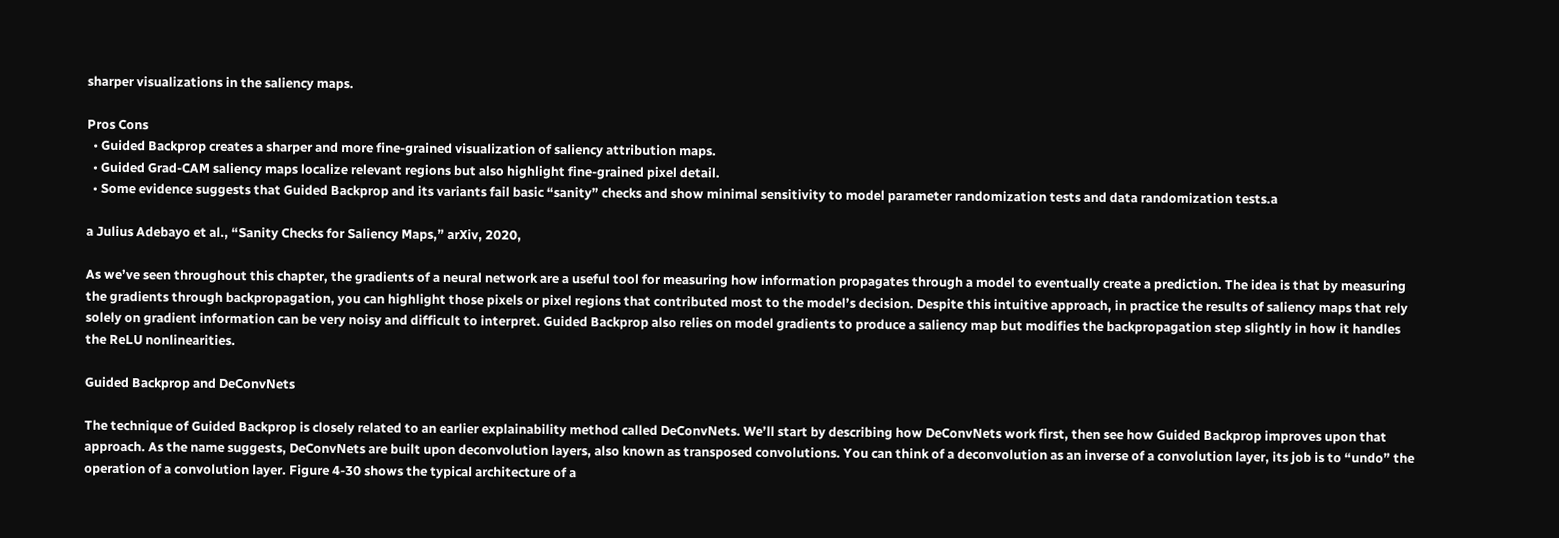sharper visualizations in the saliency maps.

Pros Cons
  • Guided Backprop creates a sharper and more fine-grained visualization of saliency attribution maps.
  • Guided Grad-CAM saliency maps localize relevant regions but also highlight fine-grained pixel detail.
  • Some evidence suggests that Guided Backprop and its variants fail basic “sanity” checks and show minimal sensitivity to model parameter randomization tests and data randomization tests.a

a Julius Adebayo et al., “Sanity Checks for Saliency Maps,” arXiv, 2020,

As we’ve seen throughout this chapter, the gradients of a neural network are a useful tool for measuring how information propagates through a model to eventually create a prediction. The idea is that by measuring the gradients through backpropagation, you can highlight those pixels or pixel regions that contributed most to the model’s decision. Despite this intuitive approach, in practice the results of saliency maps that rely solely on gradient information can be very noisy and difficult to interpret. Guided Backprop also relies on model gradients to produce a saliency map but modifies the backpropagation step slightly in how it handles the ReLU nonlinearities.

Guided Backprop and DeConvNets

The technique of Guided Backprop is closely related to an earlier explainability method called DeConvNets. We’ll start by describing how DeConvNets work first, then see how Guided Backprop improves upon that approach. As the name suggests, DeConvNets are built upon deconvolution layers, also known as transposed convolutions. You can think of a deconvolution as an inverse of a convolution layer, its job is to “undo” the operation of a convolution layer. Figure 4-30 shows the typical architecture of a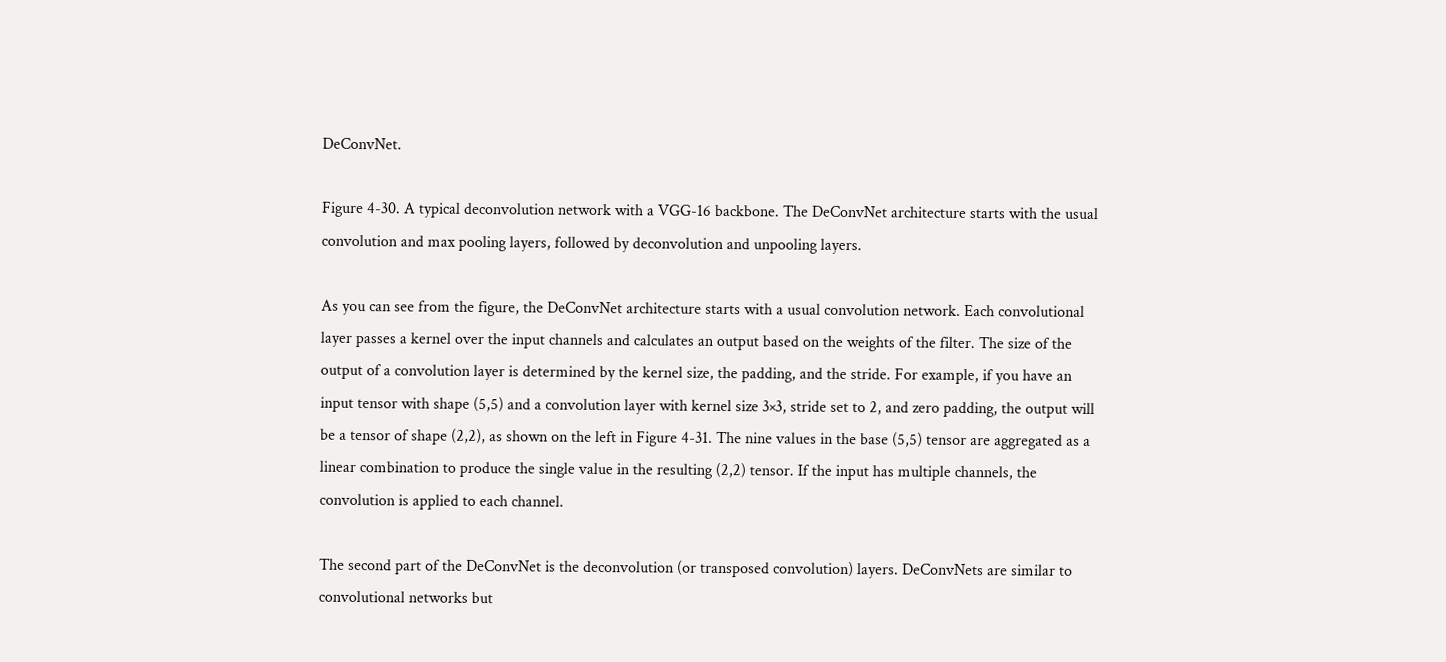DeConvNet.

Figure 4-30. A typical deconvolution network with a VGG-16 backbone. The DeConvNet architecture starts with the usual convolution and max pooling layers, followed by deconvolution and unpooling layers.

As you can see from the figure, the DeConvNet architecture starts with a usual convolution network. Each convolutional layer passes a kernel over the input channels and calculates an output based on the weights of the filter. The size of the output of a convolution layer is determined by the kernel size, the padding, and the stride. For example, if you have an input tensor with shape (5,5) and a convolution layer with kernel size 3×3, stride set to 2, and zero padding, the output will be a tensor of shape (2,2), as shown on the left in Figure 4-31. The nine values in the base (5,5) tensor are aggregated as a linear combination to produce the single value in the resulting (2,2) tensor. If the input has multiple channels, the convolution is applied to each channel.

The second part of the DeConvNet is the deconvolution (or transposed convolution) layers. DeConvNets are similar to convolutional networks but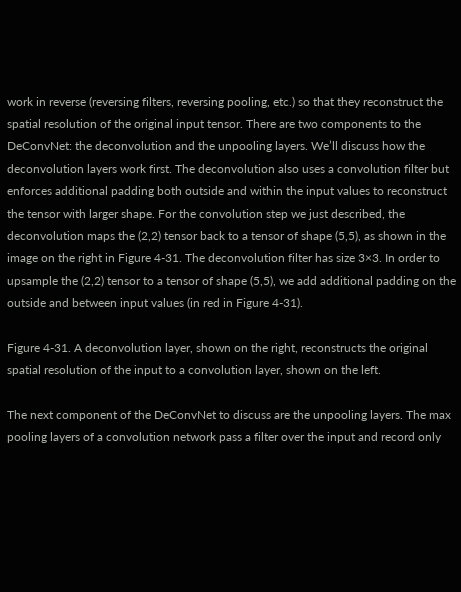work in reverse (reversing filters, reversing pooling, etc.) so that they reconstruct the spatial resolution of the original input tensor. There are two components to the DeConvNet: the deconvolution and the unpooling layers. We’ll discuss how the deconvolution layers work first. The deconvolution also uses a convolution filter but enforces additional padding both outside and within the input values to reconstruct the tensor with larger shape. For the convolution step we just described, the deconvolution maps the (2,2) tensor back to a tensor of shape (5,5), as shown in the image on the right in Figure 4-31. The deconvolution filter has size 3×3. In order to upsample the (2,2) tensor to a tensor of shape (5,5), we add additional padding on the outside and between input values (in red in Figure 4-31).

Figure 4-31. A deconvolution layer, shown on the right, reconstructs the original spatial resolution of the input to a convolution layer, shown on the left.

The next component of the DeConvNet to discuss are the unpooling layers. The max pooling layers of a convolution network pass a filter over the input and record only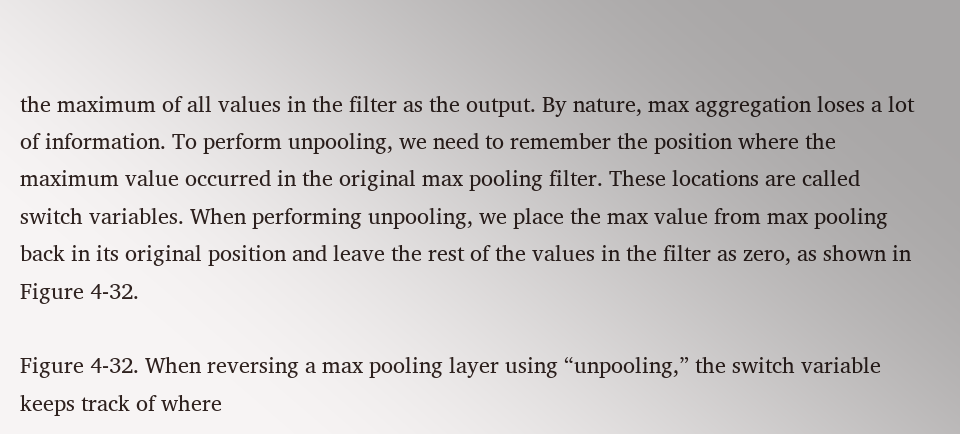the maximum of all values in the filter as the output. By nature, max aggregation loses a lot of information. To perform unpooling, we need to remember the position where the maximum value occurred in the original max pooling filter. These locations are called switch variables. When performing unpooling, we place the max value from max pooling back in its original position and leave the rest of the values in the filter as zero, as shown in Figure 4-32.

Figure 4-32. When reversing a max pooling layer using “unpooling,” the switch variable keeps track of where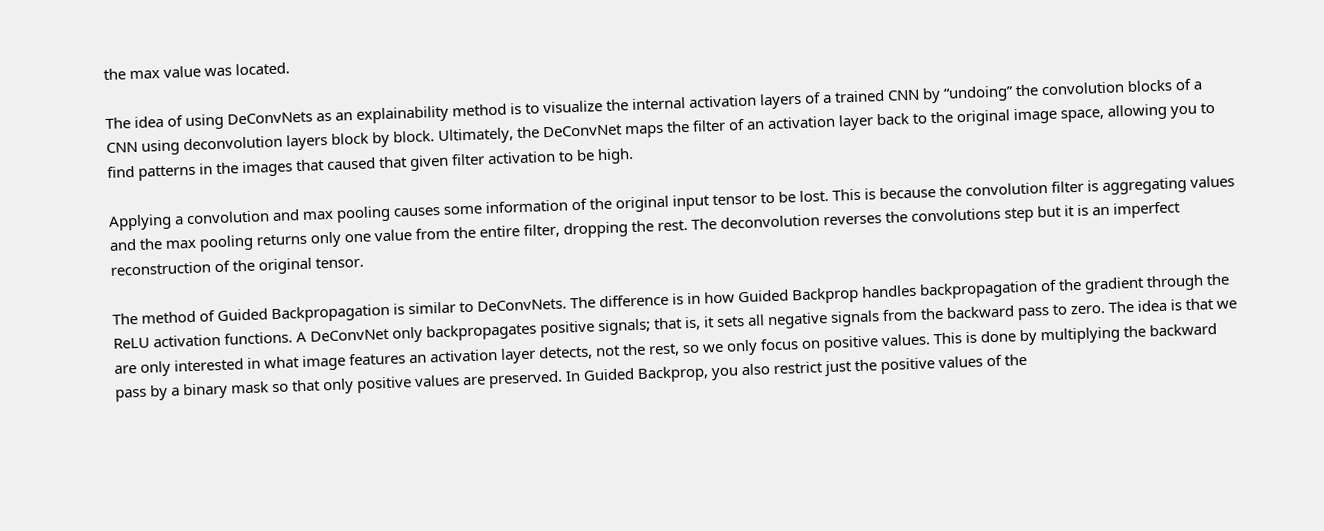the max value was located.

The idea of using DeConvNets as an explainability method is to visualize the internal activation layers of a trained CNN by “undoing” the convolution blocks of a CNN using deconvolution layers block by block. Ultimately, the DeConvNet maps the filter of an activation layer back to the original image space, allowing you to find patterns in the images that caused that given filter activation to be high.

Applying a convolution and max pooling causes some information of the original input tensor to be lost. This is because the convolution filter is aggregating values and the max pooling returns only one value from the entire filter, dropping the rest. The deconvolution reverses the convolutions step but it is an imperfect reconstruction of the original tensor.

The method of Guided Backpropagation is similar to DeConvNets. The difference is in how Guided Backprop handles backpropagation of the gradient through the ReLU activation functions. A DeConvNet only backpropagates positive signals; that is, it sets all negative signals from the backward pass to zero. The idea is that we are only interested in what image features an activation layer detects, not the rest, so we only focus on positive values. This is done by multiplying the backward pass by a binary mask so that only positive values are preserved. In Guided Backprop, you also restrict just the positive values of the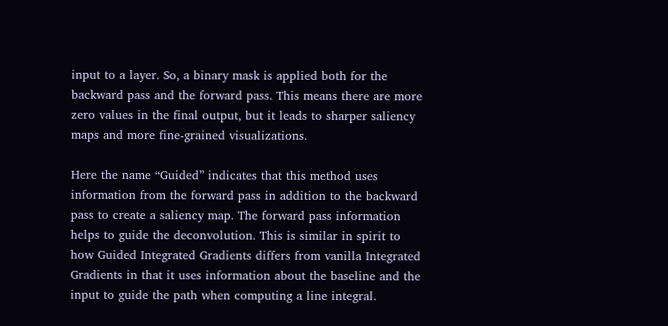input to a layer. So, a binary mask is applied both for the backward pass and the forward pass. This means there are more zero values in the final output, but it leads to sharper saliency maps and more fine-grained visualizations.

Here the name “Guided” indicates that this method uses information from the forward pass in addition to the backward pass to create a saliency map. The forward pass information helps to guide the deconvolution. This is similar in spirit to how Guided Integrated Gradients differs from vanilla Integrated Gradients in that it uses information about the baseline and the input to guide the path when computing a line integral.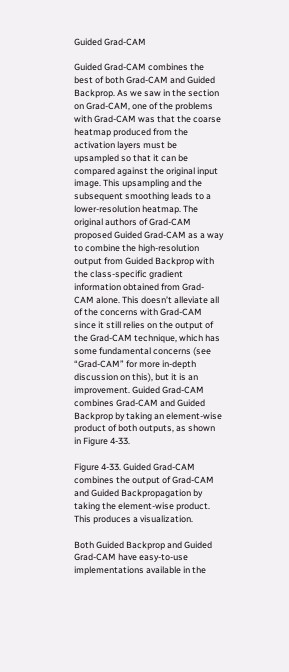Guided Grad-CAM

Guided Grad-CAM combines the best of both Grad-CAM and Guided Backprop. As we saw in the section on Grad-CAM, one of the problems with Grad-CAM was that the coarse heatmap produced from the activation layers must be upsampled so that it can be compared against the original input image. This upsampling and the subsequent smoothing leads to a lower-resolution heatmap. The original authors of Grad-CAM proposed Guided Grad-CAM as a way to combine the high-resolution output from Guided Backprop with the class-specific gradient information obtained from Grad-CAM alone. This doesn’t alleviate all of the concerns with Grad-CAM since it still relies on the output of the Grad-CAM technique, which has some fundamental concerns (see “Grad-CAM” for more in-depth discussion on this), but it is an improvement. Guided Grad-CAM combines Grad-CAM and Guided Backprop by taking an element-wise product of both outputs, as shown in Figure 4-33.

Figure 4-33. Guided Grad-CAM combines the output of Grad-CAM and Guided Backpropagation by taking the element-wise product. This produces a visualization.

Both Guided Backprop and Guided Grad-CAM have easy-to-use implementations available in the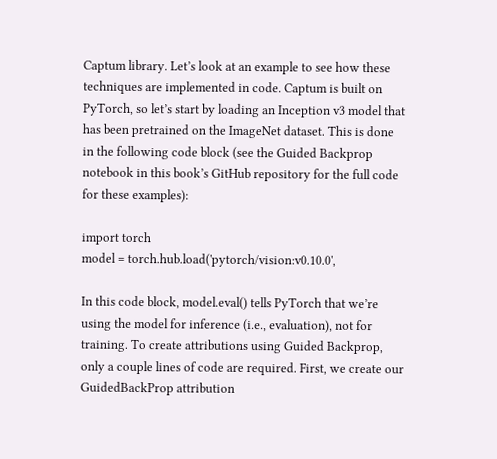Captum library. Let’s look at an example to see how these techniques are implemented in code. Captum is built on PyTorch, so let’s start by loading an Inception v3 model that has been pretrained on the ImageNet dataset. This is done in the following code block (see the Guided Backprop notebook in this book’s GitHub repository for the full code for these examples):

import torch
model = torch.hub.load('pytorch/vision:v0.10.0',

In this code block, model.eval() tells PyTorch that we’re using the model for inference (i.e., evaluation), not for training. To create attributions using Guided Backprop, only a couple lines of code are required. First, we create our GuidedBackProp attribution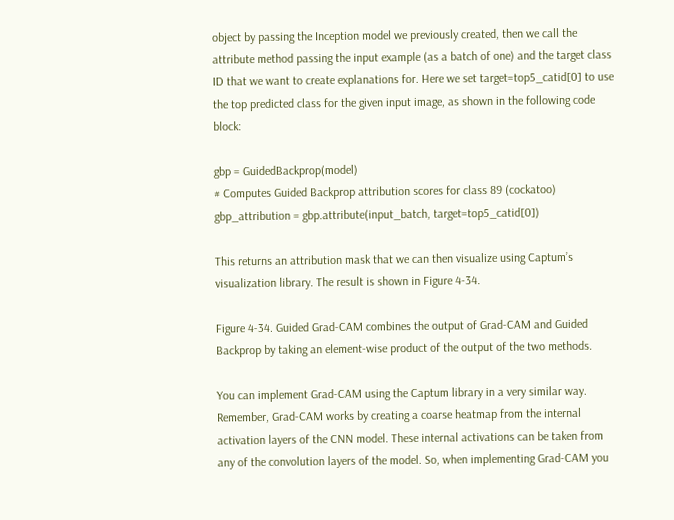object by passing the Inception model we previously created, then we call the attribute method passing the input example (as a batch of one) and the target class ID that we want to create explanations for. Here we set target=top5_catid[0] to use the top predicted class for the given input image, as shown in the following code block:

gbp = GuidedBackprop(model)
# Computes Guided Backprop attribution scores for class 89 (cockatoo)
gbp_attribution = gbp.attribute(input_batch, target=top5_catid[0])

This returns an attribution mask that we can then visualize using Captum’s visualization library. The result is shown in Figure 4-34.

Figure 4-34. Guided Grad-CAM combines the output of Grad-CAM and Guided Backprop by taking an element-wise product of the output of the two methods.

You can implement Grad-CAM using the Captum library in a very similar way. Remember, Grad-CAM works by creating a coarse heatmap from the internal activation layers of the CNN model. These internal activations can be taken from any of the convolution layers of the model. So, when implementing Grad-CAM you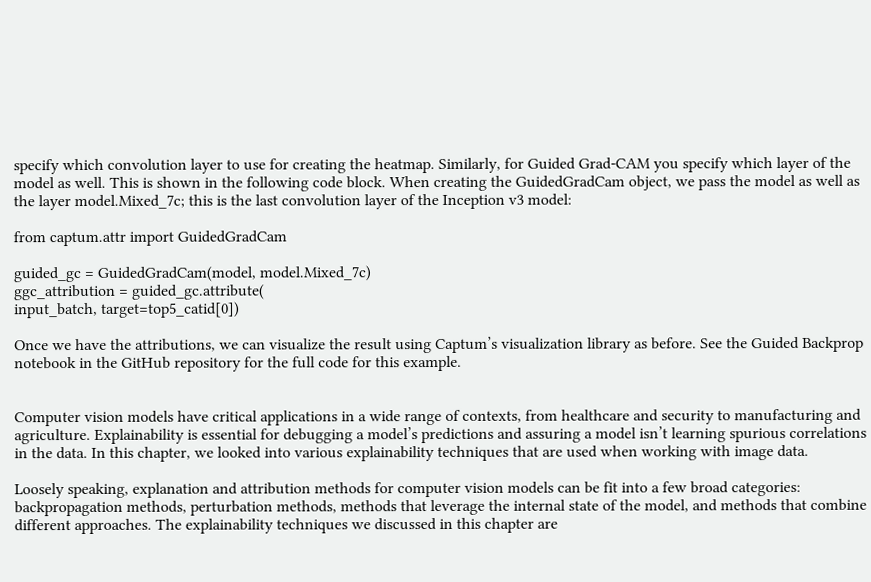specify which convolution layer to use for creating the heatmap. Similarly, for Guided Grad-CAM you specify which layer of the model as well. This is shown in the following code block. When creating the GuidedGradCam object, we pass the model as well as the layer model.Mixed_7c; this is the last convolution layer of the Inception v3 model:

from captum.attr import GuidedGradCam

guided_gc = GuidedGradCam(model, model.Mixed_7c)
ggc_attribution = guided_gc.attribute(
input_batch, target=top5_catid[0])

Once we have the attributions, we can visualize the result using Captum’s visualization library as before. See the Guided Backprop notebook in the GitHub repository for the full code for this example.


Computer vision models have critical applications in a wide range of contexts, from healthcare and security to manufacturing and agriculture. Explainability is essential for debugging a model’s predictions and assuring a model isn’t learning spurious correlations in the data. In this chapter, we looked into various explainability techniques that are used when working with image data.

Loosely speaking, explanation and attribution methods for computer vision models can be fit into a few broad categories: backpropagation methods, perturbation methods, methods that leverage the internal state of the model, and methods that combine different approaches. The explainability techniques we discussed in this chapter are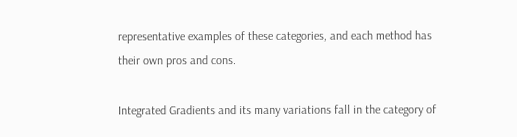representative examples of these categories, and each method has their own pros and cons.

Integrated Gradients and its many variations fall in the category of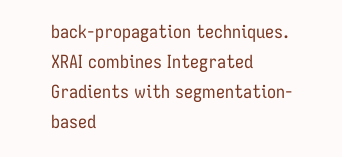back-propagation techniques. XRAI combines Integrated Gradients with segmentation-based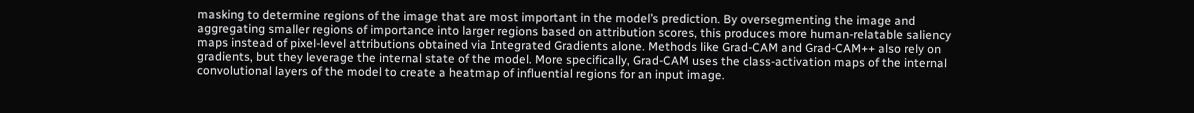masking to determine regions of the image that are most important in the model’s prediction. By oversegmenting the image and aggregating smaller regions of importance into larger regions based on attribution scores, this produces more human-relatable saliency maps instead of pixel-level attributions obtained via Integrated Gradients alone. Methods like Grad-CAM and Grad-CAM++ also rely on gradients, but they leverage the internal state of the model. More specifically, Grad-CAM uses the class-activation maps of the internal convolutional layers of the model to create a heatmap of influential regions for an input image.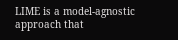LIME is a model-agnostic approach that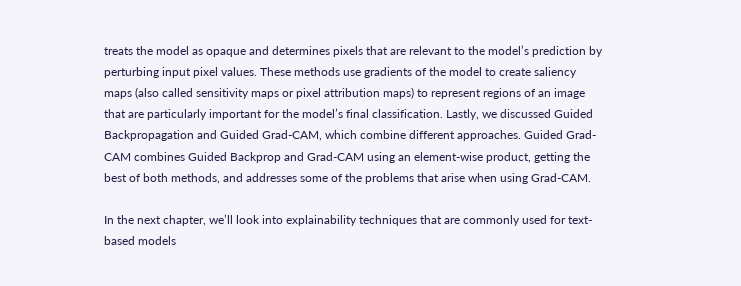treats the model as opaque and determines pixels that are relevant to the model’s prediction by perturbing input pixel values. These methods use gradients of the model to create saliency maps (also called sensitivity maps or pixel attribution maps) to represent regions of an image that are particularly important for the model’s final classification. Lastly, we discussed Guided Backpropagation and Guided Grad-CAM, which combine different approaches. Guided Grad-CAM combines Guided Backprop and Grad-CAM using an element-wise product, getting the best of both methods, and addresses some of the problems that arise when using Grad-CAM.

In the next chapter, we’ll look into explainability techniques that are commonly used for text-based models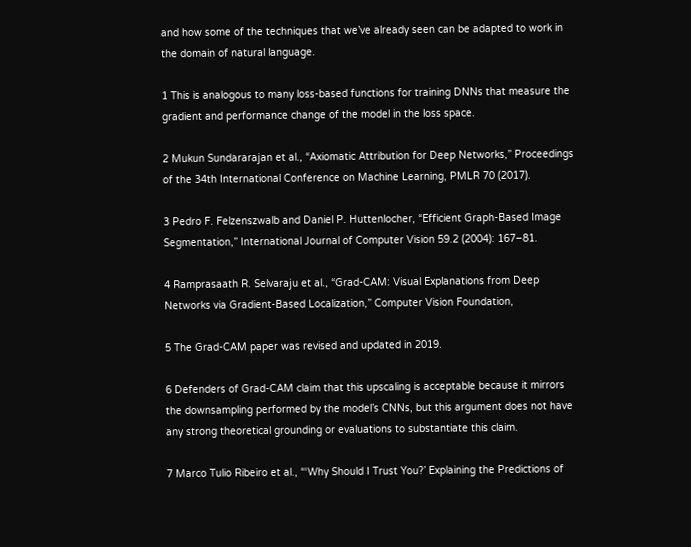and how some of the techniques that we’ve already seen can be adapted to work in the domain of natural language.

1 This is analogous to many loss-based functions for training DNNs that measure the gradient and performance change of the model in the loss space.

2 Mukun Sundararajan et al., “Axiomatic Attribution for Deep Networks,” Proceedings of the 34th International Conference on Machine Learning, PMLR 70 (2017).

3 Pedro F. Felzenszwalb and Daniel P. Huttenlocher, “Efficient Graph-Based Image Segmentation,” International Journal of Computer Vision 59.2 (2004): 167–81.

4 Ramprasaath R. Selvaraju et al., “Grad-CAM: Visual Explanations from Deep Networks via Gradient-Based Localization,” Computer Vision Foundation,

5 The Grad-CAM paper was revised and updated in 2019.

6 Defenders of Grad-CAM claim that this upscaling is acceptable because it mirrors the downsampling performed by the model’s CNNs, but this argument does not have any strong theoretical grounding or evaluations to substantiate this claim.

7 Marco Tulio Ribeiro et al., “‘Why Should I Trust You?’ Explaining the Predictions of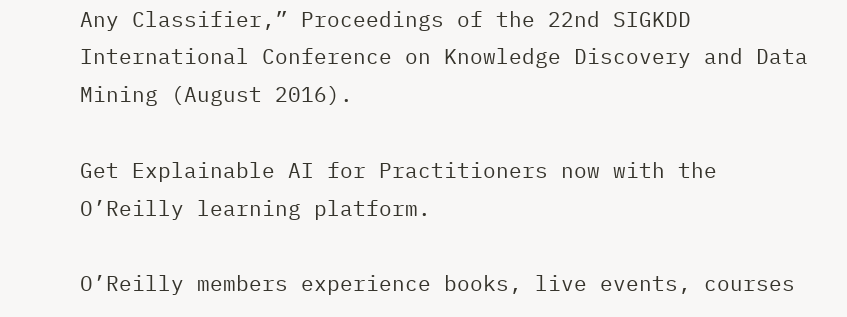Any Classifier,” Proceedings of the 22nd SIGKDD International Conference on Knowledge Discovery and Data Mining (August 2016).

Get Explainable AI for Practitioners now with the O’Reilly learning platform.

O’Reilly members experience books, live events, courses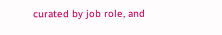curated by job role, and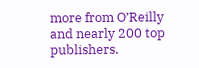more from O’Reilly and nearly 200 top publishers.